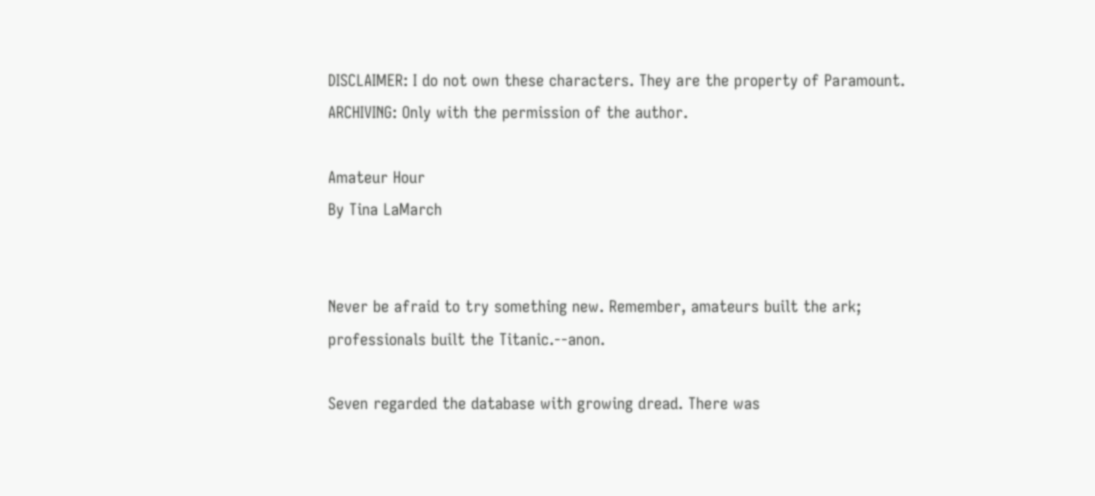DISCLAIMER: I do not own these characters. They are the property of Paramount.
ARCHIVING: Only with the permission of the author.

Amateur Hour
By Tina LaMarch


Never be afraid to try something new. Remember, amateurs built the ark; professionals built the Titanic.--anon.

Seven regarded the database with growing dread. There was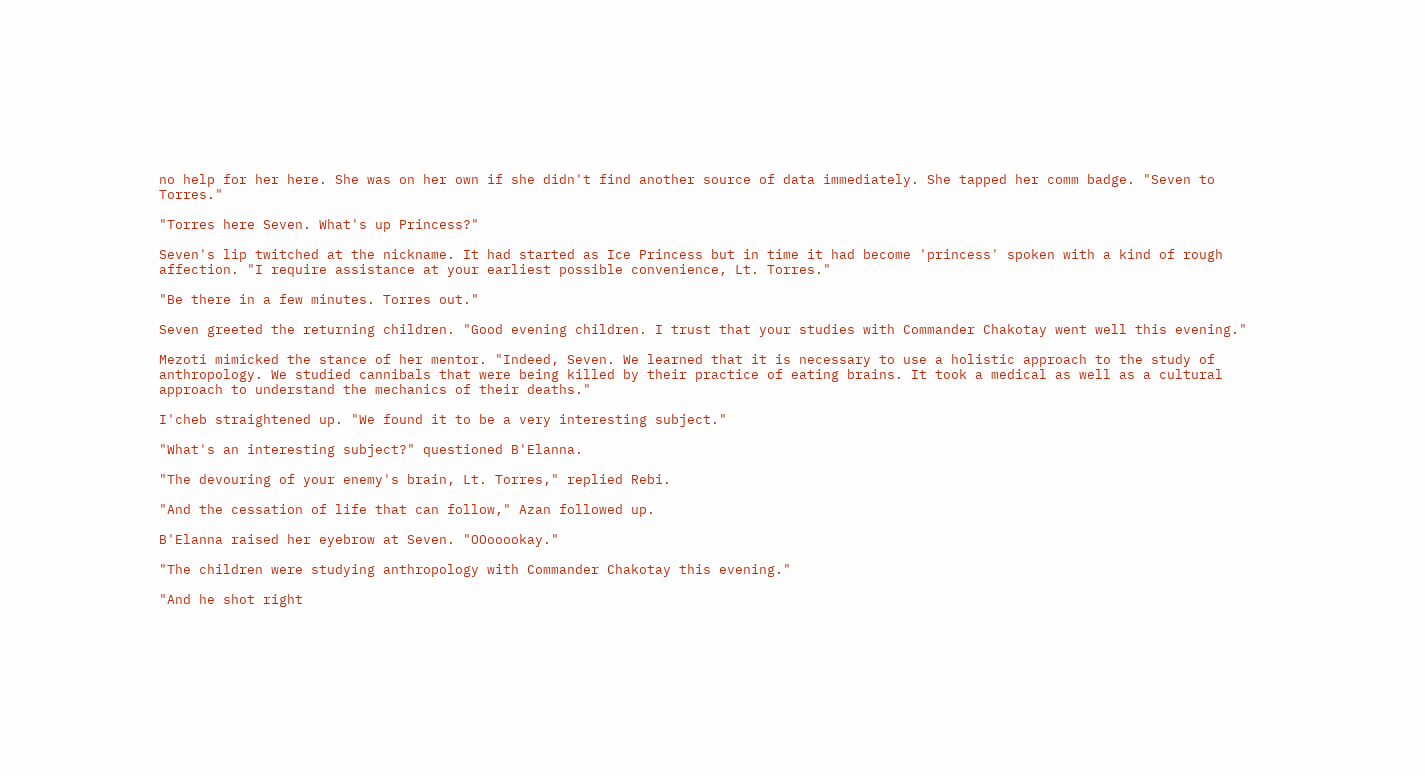no help for her here. She was on her own if she didn't find another source of data immediately. She tapped her comm badge. "Seven to Torres."

"Torres here Seven. What's up Princess?"

Seven's lip twitched at the nickname. It had started as Ice Princess but in time it had become 'princess' spoken with a kind of rough affection. "I require assistance at your earliest possible convenience, Lt. Torres."

"Be there in a few minutes. Torres out."

Seven greeted the returning children. "Good evening children. I trust that your studies with Commander Chakotay went well this evening."

Mezoti mimicked the stance of her mentor. "Indeed, Seven. We learned that it is necessary to use a holistic approach to the study of anthropology. We studied cannibals that were being killed by their practice of eating brains. It took a medical as well as a cultural approach to understand the mechanics of their deaths."

I'cheb straightened up. "We found it to be a very interesting subject."

"What's an interesting subject?" questioned B'Elanna.

"The devouring of your enemy's brain, Lt. Torres," replied Rebi.

"And the cessation of life that can follow," Azan followed up.

B'Elanna raised her eyebrow at Seven. "OOooookay."

"The children were studying anthropology with Commander Chakotay this evening."

"And he shot right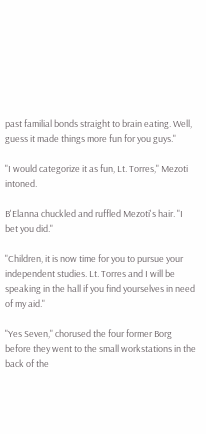past familial bonds straight to brain eating. Well, guess it made things more fun for you guys."

"I would categorize it as fun, Lt. Torres," Mezoti intoned.

B'Elanna chuckled and ruffled Mezoti's hair. "I bet you did."

"Children, it is now time for you to pursue your independent studies. Lt. Torres and I will be speaking in the hall if you find yourselves in need of my aid."

"Yes Seven," chorused the four former Borg before they went to the small workstations in the back of the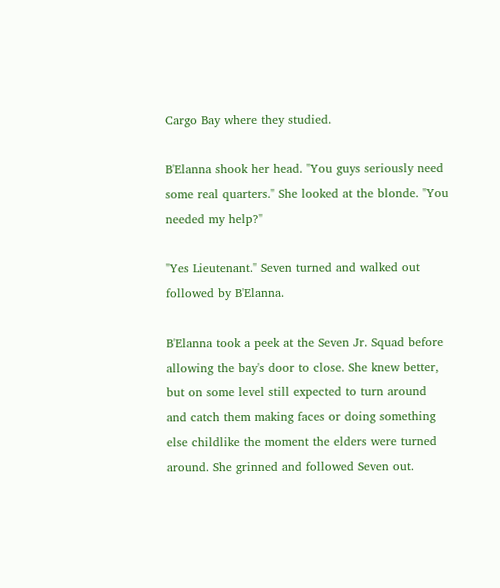Cargo Bay where they studied.

B'Elanna shook her head. "You guys seriously need some real quarters." She looked at the blonde. "You needed my help?"

"Yes Lieutenant." Seven turned and walked out followed by B'Elanna.

B'Elanna took a peek at the Seven Jr. Squad before allowing the bay's door to close. She knew better, but on some level still expected to turn around and catch them making faces or doing something else childlike the moment the elders were turned around. She grinned and followed Seven out.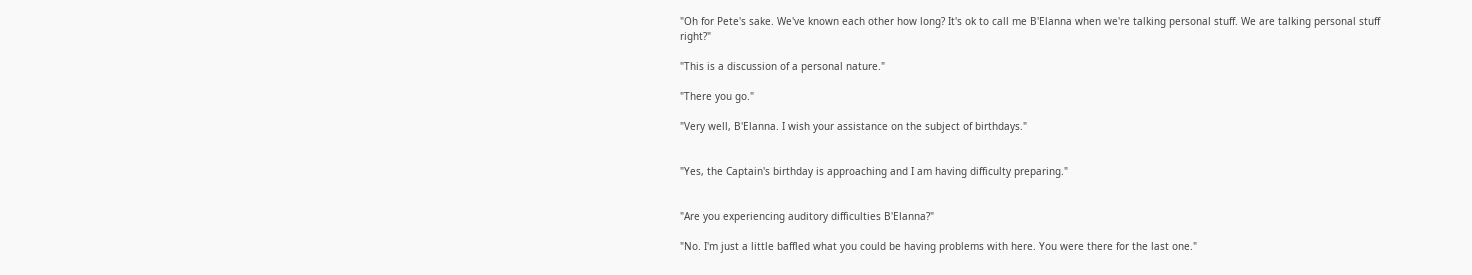"Oh for Pete's sake. We've known each other how long? It's ok to call me B'Elanna when we're talking personal stuff. We are talking personal stuff right?"

"This is a discussion of a personal nature."

"There you go."

"Very well, B'Elanna. I wish your assistance on the subject of birthdays."


"Yes, the Captain's birthday is approaching and I am having difficulty preparing."


"Are you experiencing auditory difficulties B'Elanna?"

"No. I'm just a little baffled what you could be having problems with here. You were there for the last one."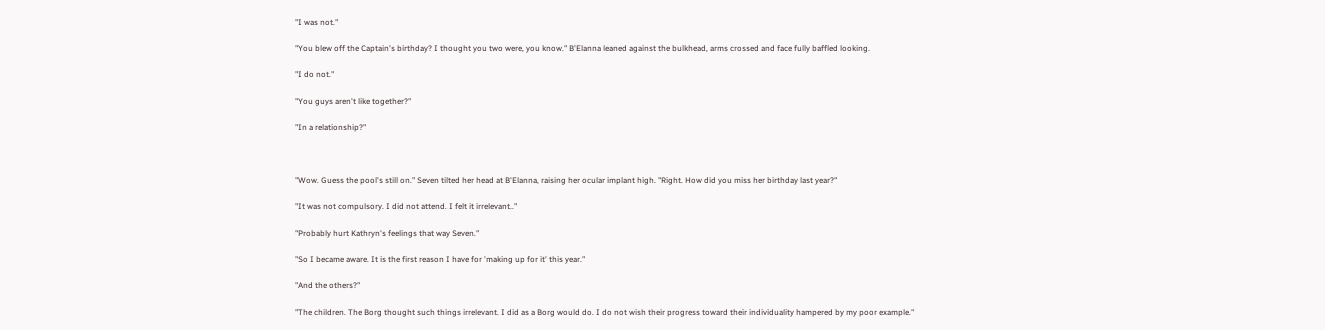"I was not."

"You blew off the Captain's birthday? I thought you two were, you know." B'Elanna leaned against the bulkhead, arms crossed and face fully baffled looking.

"I do not."

"You guys aren't like together?"

"In a relationship?"



"Wow. Guess the pool's still on." Seven tilted her head at B'Elanna, raising her ocular implant high. "Right. How did you miss her birthday last year?"

"It was not compulsory. I did not attend. I felt it irrelevant.."

"Probably hurt Kathryn's feelings that way Seven."

"So I became aware. It is the first reason I have for 'making up for it' this year."

"And the others?"

"The children. The Borg thought such things irrelevant. I did as a Borg would do. I do not wish their progress toward their individuality hampered by my poor example."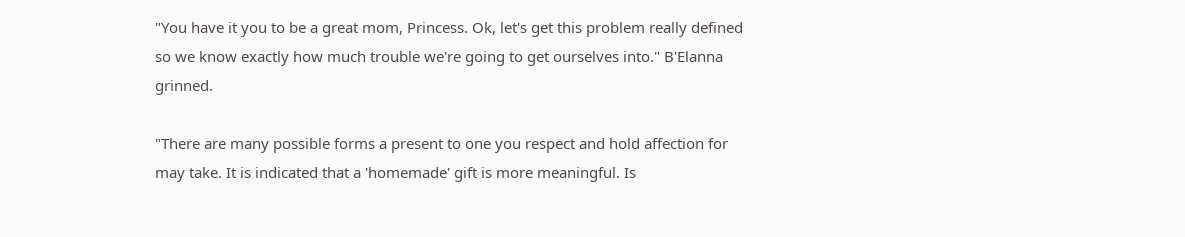"You have it you to be a great mom, Princess. Ok, let's get this problem really defined so we know exactly how much trouble we're going to get ourselves into." B'Elanna grinned.

"There are many possible forms a present to one you respect and hold affection for may take. It is indicated that a 'homemade' gift is more meaningful. Is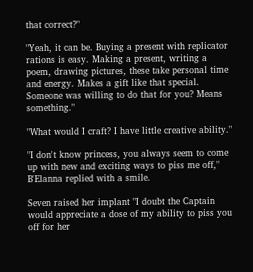that correct?"

"Yeah, it can be. Buying a present with replicator rations is easy. Making a present, writing a poem, drawing pictures, these take personal time and energy. Makes a gift like that special. Someone was willing to do that for you? Means something."

"What would I craft? I have little creative ability."

"I don't know princess, you always seem to come up with new and exciting ways to piss me off," B'Elanna replied with a smile.

Seven raised her implant "I doubt the Captain would appreciate a dose of my ability to piss you off for her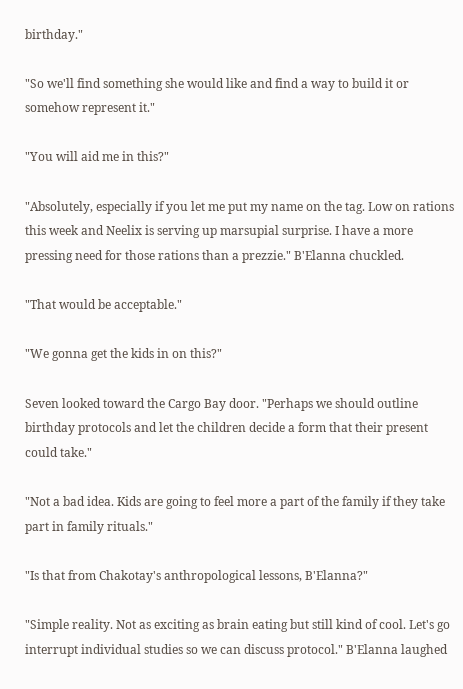birthday."

"So we'll find something she would like and find a way to build it or somehow represent it."

"You will aid me in this?"

"Absolutely, especially if you let me put my name on the tag. Low on rations this week and Neelix is serving up marsupial surprise. I have a more pressing need for those rations than a prezzie." B'Elanna chuckled.

"That would be acceptable."

"We gonna get the kids in on this?"

Seven looked toward the Cargo Bay door. "Perhaps we should outline birthday protocols and let the children decide a form that their present could take."

"Not a bad idea. Kids are going to feel more a part of the family if they take part in family rituals."

"Is that from Chakotay's anthropological lessons, B'Elanna?"

"Simple reality. Not as exciting as brain eating but still kind of cool. Let's go interrupt individual studies so we can discuss protocol." B'Elanna laughed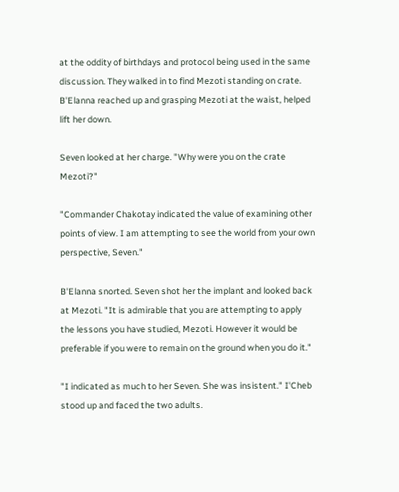at the oddity of birthdays and protocol being used in the same discussion. They walked in to find Mezoti standing on crate. B'Elanna reached up and grasping Mezoti at the waist, helped lift her down.

Seven looked at her charge. "Why were you on the crate Mezoti?"

"Commander Chakotay indicated the value of examining other points of view. I am attempting to see the world from your own perspective, Seven."

B'Elanna snorted. Seven shot her the implant and looked back at Mezoti. "It is admirable that you are attempting to apply the lessons you have studied, Mezoti. However it would be preferable if you were to remain on the ground when you do it."

"I indicated as much to her Seven. She was insistent." I'Cheb stood up and faced the two adults.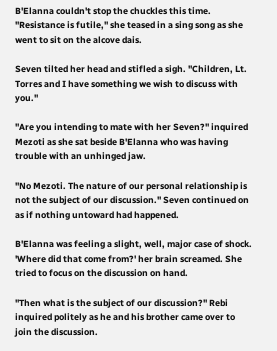B'Elanna couldn't stop the chuckles this time. "Resistance is futile," she teased in a sing song as she went to sit on the alcove dais.

Seven tilted her head and stifled a sigh. "Children, Lt. Torres and I have something we wish to discuss with you."

"Are you intending to mate with her Seven?" inquired Mezoti as she sat beside B'Elanna who was having trouble with an unhinged jaw.

"No Mezoti. The nature of our personal relationship is not the subject of our discussion." Seven continued on as if nothing untoward had happened.

B'Elanna was feeling a slight, well, major case of shock. 'Where did that come from?' her brain screamed. She tried to focus on the discussion on hand.

"Then what is the subject of our discussion?" Rebi inquired politely as he and his brother came over to join the discussion.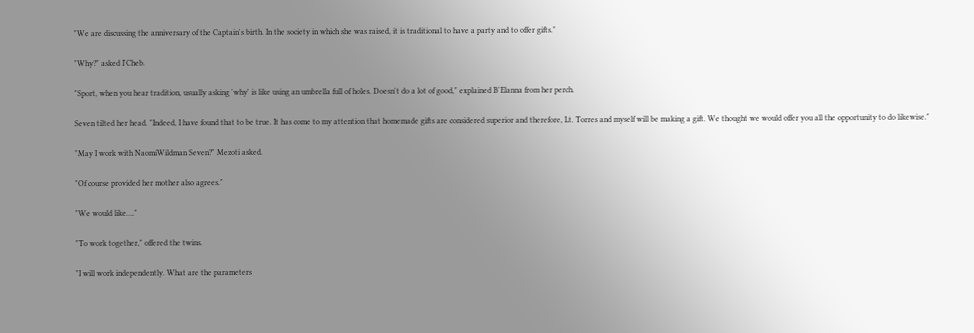"We are discussing the anniversary of the Captain's birth. In the society in which she was raised, it is traditional to have a party and to offer gifts."

"Why?" asked I'Cheb.

"Sport, when you hear tradition, usually asking 'why' is like using an umbrella full of holes. Doesn't do a lot of good," explained B'Elanna from her perch.

Seven tilted her head. "Indeed, I have found that to be true. It has come to my attention that homemade gifts are considered superior and therefore, Lt. Torres and myself will be making a gift. We thought we would offer you all the opportunity to do likewise."

"May I work with NaomiWildman Seven?" Mezoti asked.

"Of course provided her mother also agrees."

"We would like…."

"To work together," offered the twins.

"I will work independently. What are the parameters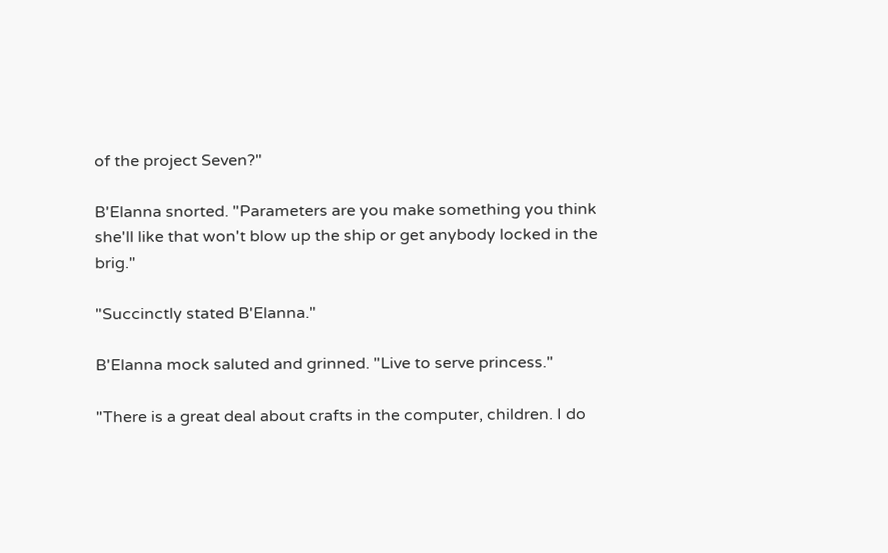of the project Seven?"

B'Elanna snorted. "Parameters are you make something you think she'll like that won't blow up the ship or get anybody locked in the brig."

"Succinctly stated B'Elanna."

B'Elanna mock saluted and grinned. "Live to serve princess."

"There is a great deal about crafts in the computer, children. I do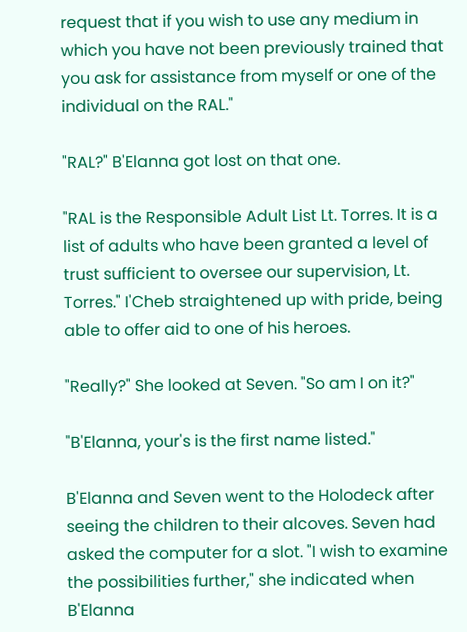request that if you wish to use any medium in which you have not been previously trained that you ask for assistance from myself or one of the individual on the RAL."

"RAL?" B'Elanna got lost on that one.

"RAL is the Responsible Adult List Lt. Torres. It is a list of adults who have been granted a level of trust sufficient to oversee our supervision, Lt. Torres." I'Cheb straightened up with pride, being able to offer aid to one of his heroes.

"Really?" She looked at Seven. "So am I on it?"

"B'Elanna, your's is the first name listed."

B'Elanna and Seven went to the Holodeck after seeing the children to their alcoves. Seven had asked the computer for a slot. "I wish to examine the possibilities further," she indicated when B'Elanna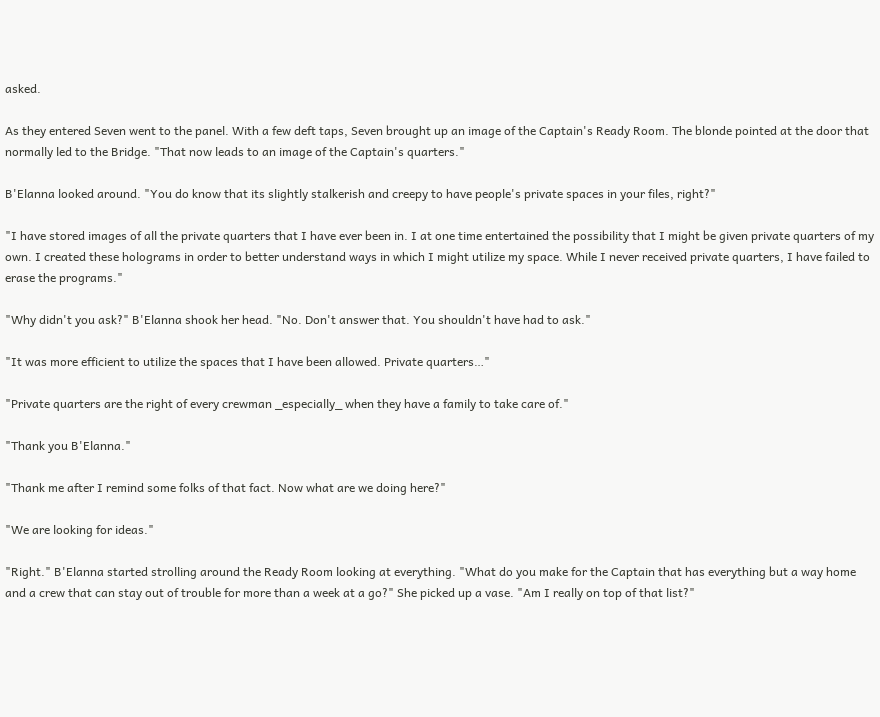asked.

As they entered Seven went to the panel. With a few deft taps, Seven brought up an image of the Captain's Ready Room. The blonde pointed at the door that normally led to the Bridge. "That now leads to an image of the Captain's quarters."

B'Elanna looked around. "You do know that its slightly stalkerish and creepy to have people's private spaces in your files, right?"

"I have stored images of all the private quarters that I have ever been in. I at one time entertained the possibility that I might be given private quarters of my own. I created these holograms in order to better understand ways in which I might utilize my space. While I never received private quarters, I have failed to erase the programs."

"Why didn't you ask?" B'Elanna shook her head. "No. Don't answer that. You shouldn't have had to ask."

"It was more efficient to utilize the spaces that I have been allowed. Private quarters…"

"Private quarters are the right of every crewman _especially_ when they have a family to take care of."

"Thank you B'Elanna."

"Thank me after I remind some folks of that fact. Now what are we doing here?"

"We are looking for ideas."

"Right." B'Elanna started strolling around the Ready Room looking at everything. "What do you make for the Captain that has everything but a way home and a crew that can stay out of trouble for more than a week at a go?" She picked up a vase. "Am I really on top of that list?"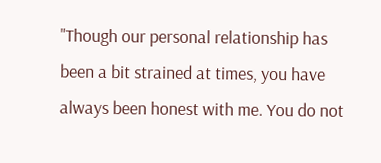"Though our personal relationship has been a bit strained at times, you have always been honest with me. You do not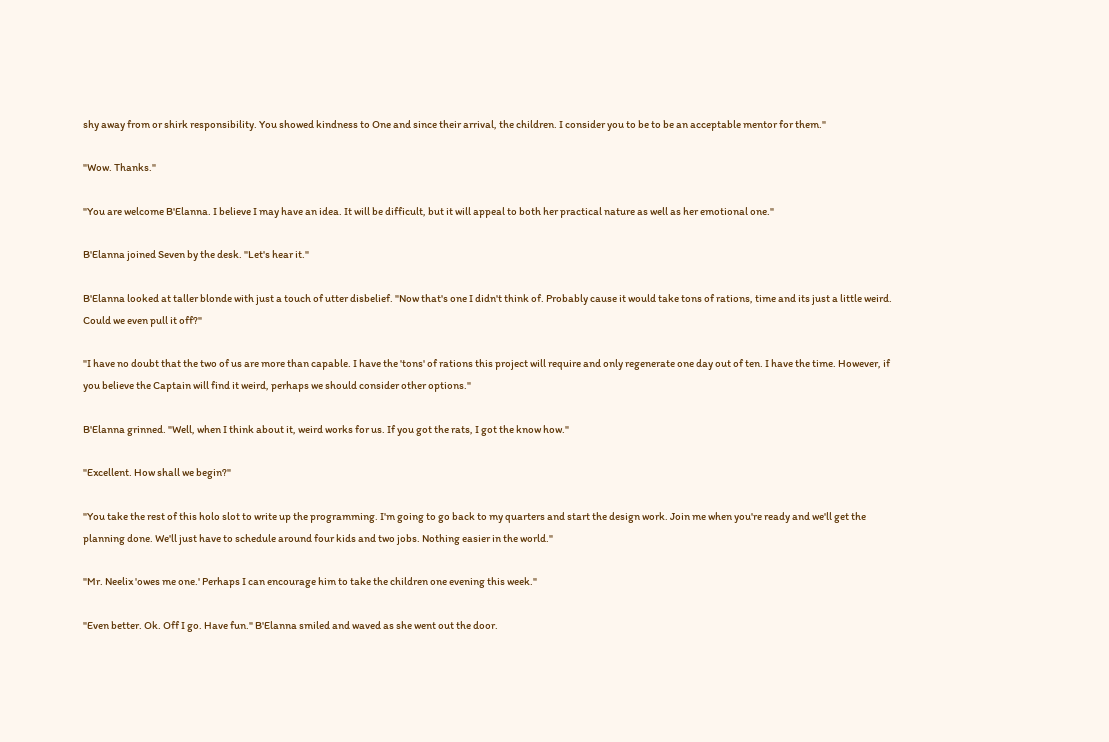shy away from or shirk responsibility. You showed kindness to One and since their arrival, the children. I consider you to be to be an acceptable mentor for them."

"Wow. Thanks."

"You are welcome B'Elanna. I believe I may have an idea. It will be difficult, but it will appeal to both her practical nature as well as her emotional one."

B'Elanna joined Seven by the desk. "Let's hear it."

B'Elanna looked at taller blonde with just a touch of utter disbelief. "Now that's one I didn't think of. Probably cause it would take tons of rations, time and its just a little weird. Could we even pull it off?"

"I have no doubt that the two of us are more than capable. I have the 'tons' of rations this project will require and only regenerate one day out of ten. I have the time. However, if you believe the Captain will find it weird, perhaps we should consider other options."

B'Elanna grinned. "Well, when I think about it, weird works for us. If you got the rats, I got the know how."

"Excellent. How shall we begin?"

"You take the rest of this holo slot to write up the programming. I'm going to go back to my quarters and start the design work. Join me when you're ready and we'll get the planning done. We'll just have to schedule around four kids and two jobs. Nothing easier in the world."

"Mr. Neelix 'owes me one.' Perhaps I can encourage him to take the children one evening this week."

"Even better. Ok. Off I go. Have fun." B'Elanna smiled and waved as she went out the door.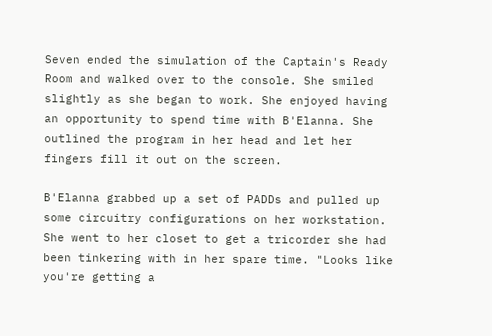Seven ended the simulation of the Captain's Ready Room and walked over to the console. She smiled slightly as she began to work. She enjoyed having an opportunity to spend time with B'Elanna. She outlined the program in her head and let her fingers fill it out on the screen.

B'Elanna grabbed up a set of PADDs and pulled up some circuitry configurations on her workstation. She went to her closet to get a tricorder she had been tinkering with in her spare time. "Looks like you're getting a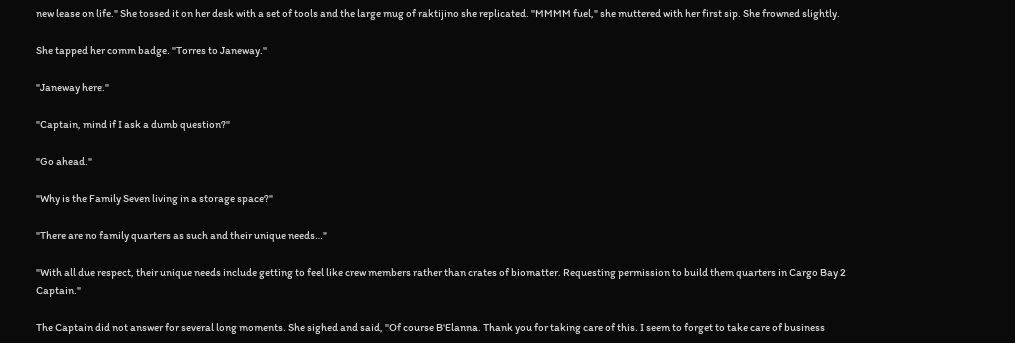new lease on life." She tossed it on her desk with a set of tools and the large mug of raktijino she replicated. "MMMM fuel," she muttered with her first sip. She frowned slightly.

She tapped her comm badge. "Torres to Janeway."

"Janeway here."

"Captain, mind if I ask a dumb question?"

"Go ahead."

"Why is the Family Seven living in a storage space?"

"There are no family quarters as such and their unique needs…"

"With all due respect, their unique needs include getting to feel like crew members rather than crates of biomatter. Requesting permission to build them quarters in Cargo Bay 2 Captain."

The Captain did not answer for several long moments. She sighed and said, "Of course B'Elanna. Thank you for taking care of this. I seem to forget to take care of business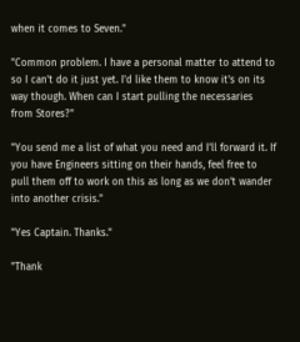when it comes to Seven."

"Common problem. I have a personal matter to attend to so I can't do it just yet. I'd like them to know it's on its way though. When can I start pulling the necessaries from Stores?"

"You send me a list of what you need and I'll forward it. If you have Engineers sitting on their hands, feel free to pull them off to work on this as long as we don't wander into another crisis."

"Yes Captain. Thanks."

"Thank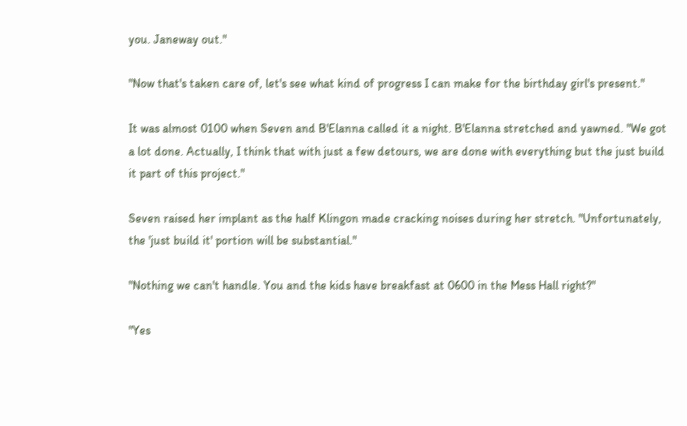you. Janeway out."

"Now that's taken care of, let's see what kind of progress I can make for the birthday girl's present."

It was almost 0100 when Seven and B'Elanna called it a night. B'Elanna stretched and yawned. "We got a lot done. Actually, I think that with just a few detours, we are done with everything but the just build it part of this project."

Seven raised her implant as the half Klingon made cracking noises during her stretch. "Unfortunately, the 'just build it' portion will be substantial."

"Nothing we can't handle. You and the kids have breakfast at 0600 in the Mess Hall right?"

"Yes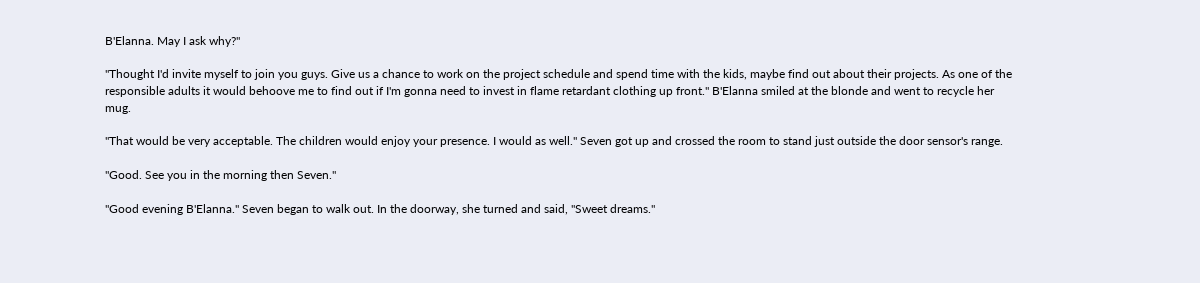B'Elanna. May I ask why?"

"Thought I'd invite myself to join you guys. Give us a chance to work on the project schedule and spend time with the kids, maybe find out about their projects. As one of the responsible adults it would behoove me to find out if I'm gonna need to invest in flame retardant clothing up front." B'Elanna smiled at the blonde and went to recycle her mug.

"That would be very acceptable. The children would enjoy your presence. I would as well." Seven got up and crossed the room to stand just outside the door sensor's range.

"Good. See you in the morning then Seven."

"Good evening B'Elanna." Seven began to walk out. In the doorway, she turned and said, "Sweet dreams."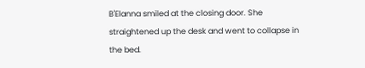B'Elanna smiled at the closing door. She straightened up the desk and went to collapse in the bed.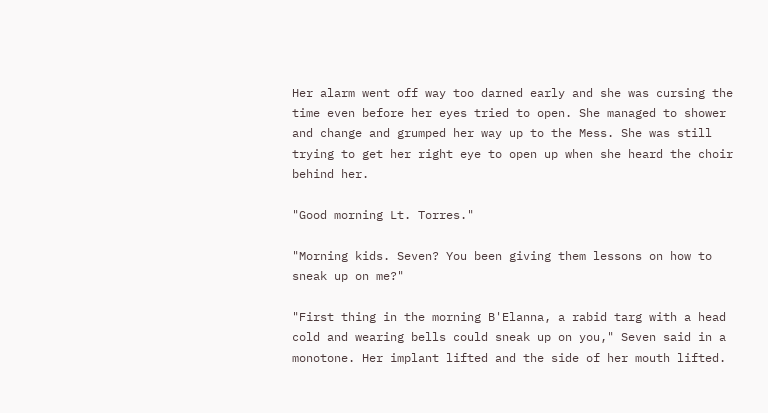Her alarm went off way too darned early and she was cursing the time even before her eyes tried to open. She managed to shower and change and grumped her way up to the Mess. She was still trying to get her right eye to open up when she heard the choir behind her.

"Good morning Lt. Torres."

"Morning kids. Seven? You been giving them lessons on how to sneak up on me?"

"First thing in the morning B'Elanna, a rabid targ with a head cold and wearing bells could sneak up on you," Seven said in a monotone. Her implant lifted and the side of her mouth lifted.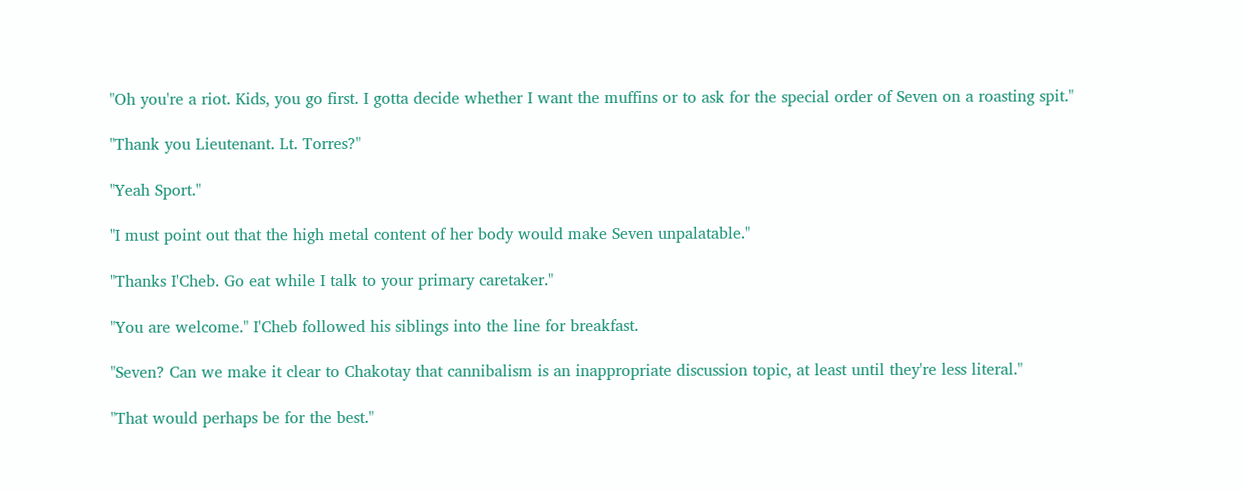"Oh you're a riot. Kids, you go first. I gotta decide whether I want the muffins or to ask for the special order of Seven on a roasting spit."

"Thank you Lieutenant. Lt. Torres?"

"Yeah Sport."

"I must point out that the high metal content of her body would make Seven unpalatable."

"Thanks I'Cheb. Go eat while I talk to your primary caretaker."

"You are welcome." I'Cheb followed his siblings into the line for breakfast.

"Seven? Can we make it clear to Chakotay that cannibalism is an inappropriate discussion topic, at least until they're less literal."

"That would perhaps be for the best."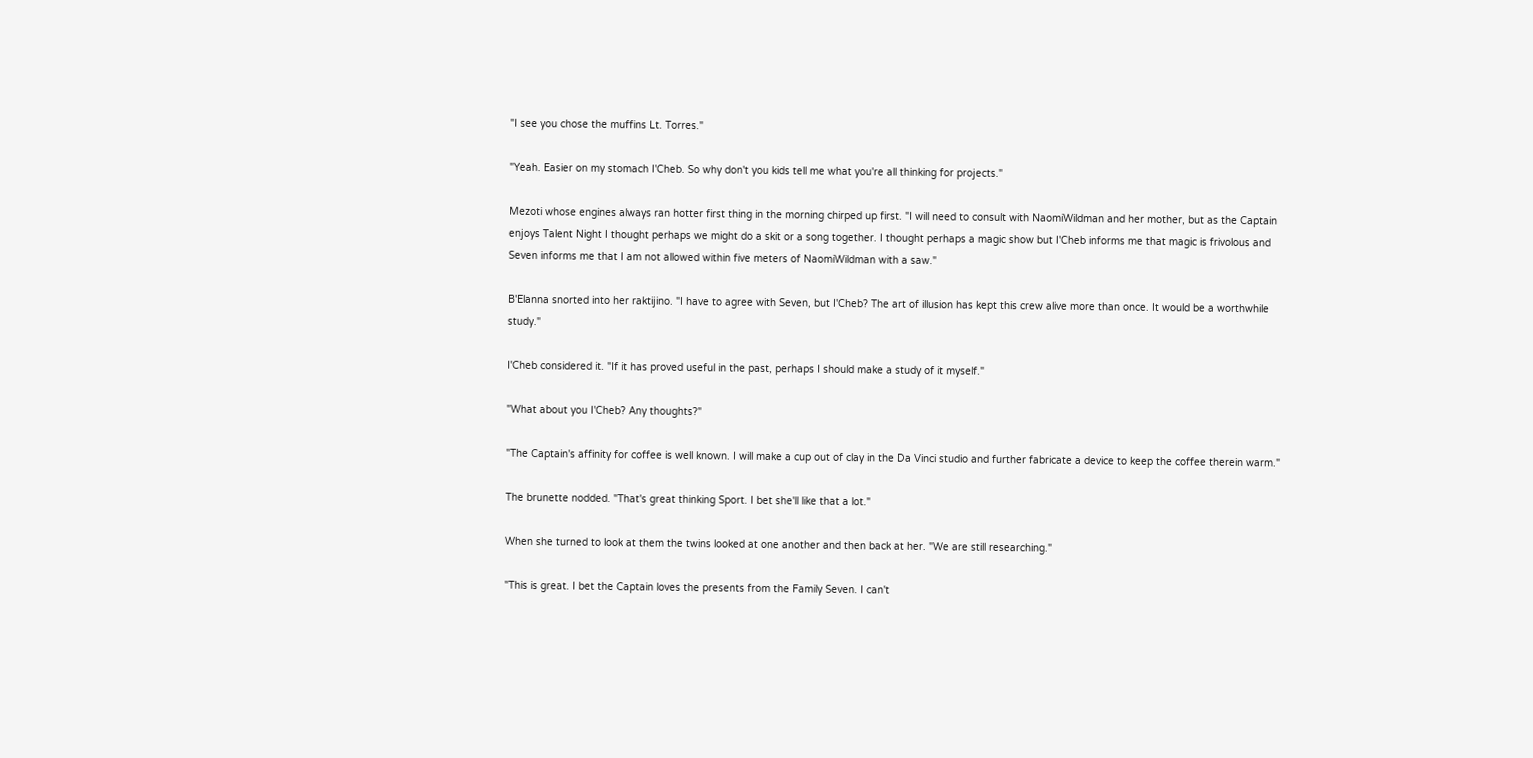"I see you chose the muffins Lt. Torres."

"Yeah. Easier on my stomach I'Cheb. So why don't you kids tell me what you're all thinking for projects."

Mezoti whose engines always ran hotter first thing in the morning chirped up first. "I will need to consult with NaomiWildman and her mother, but as the Captain enjoys Talent Night I thought perhaps we might do a skit or a song together. I thought perhaps a magic show but I'Cheb informs me that magic is frivolous and Seven informs me that I am not allowed within five meters of NaomiWildman with a saw."

B'Elanna snorted into her raktijino. "I have to agree with Seven, but I'Cheb? The art of illusion has kept this crew alive more than once. It would be a worthwhile study."

I'Cheb considered it. "If it has proved useful in the past, perhaps I should make a study of it myself."

"What about you I'Cheb? Any thoughts?"

"The Captain's affinity for coffee is well known. I will make a cup out of clay in the Da Vinci studio and further fabricate a device to keep the coffee therein warm."

The brunette nodded. "That's great thinking Sport. I bet she'll like that a lot."

When she turned to look at them the twins looked at one another and then back at her. "We are still researching."

"This is great. I bet the Captain loves the presents from the Family Seven. I can't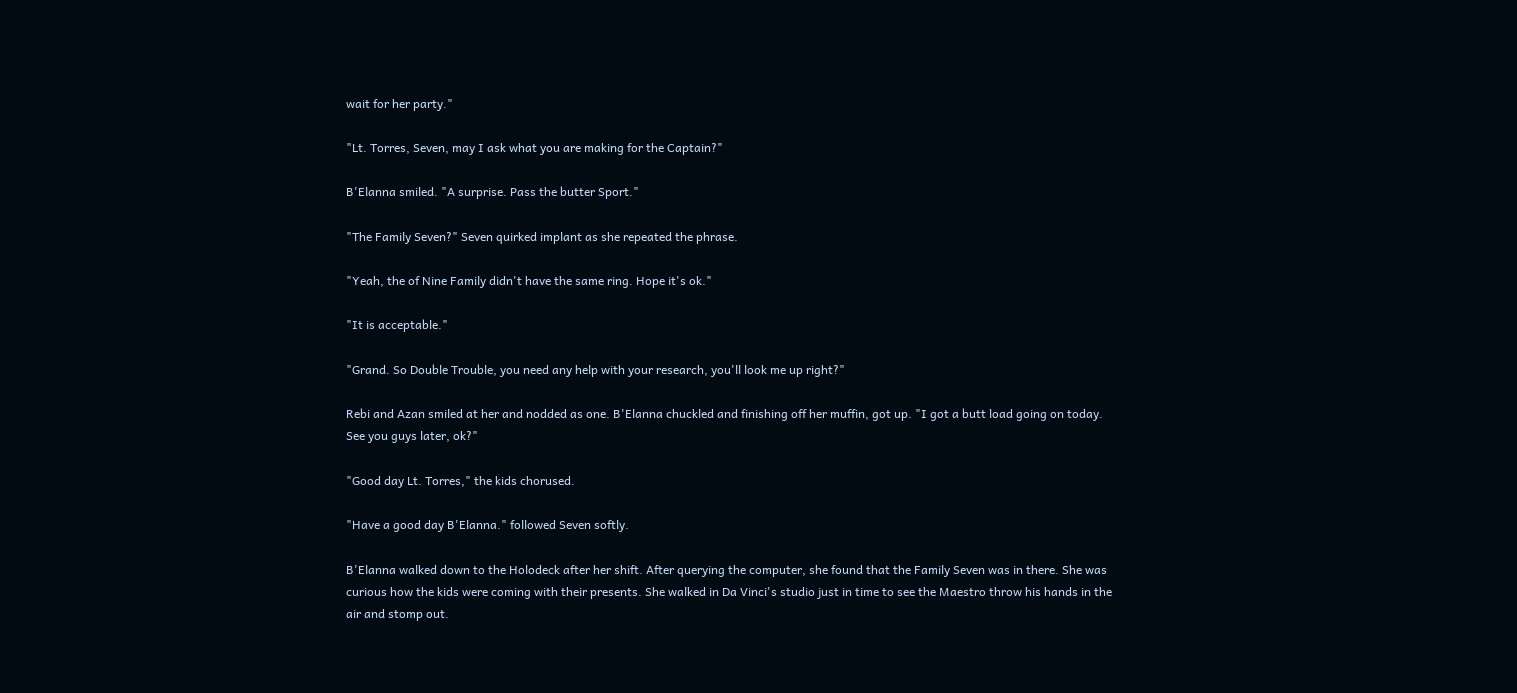wait for her party."

"Lt. Torres, Seven, may I ask what you are making for the Captain?"

B'Elanna smiled. "A surprise. Pass the butter Sport."

"The Family Seven?" Seven quirked implant as she repeated the phrase.

"Yeah, the of Nine Family didn't have the same ring. Hope it's ok."

"It is acceptable."

"Grand. So Double Trouble, you need any help with your research, you'll look me up right?"

Rebi and Azan smiled at her and nodded as one. B'Elanna chuckled and finishing off her muffin, got up. "I got a butt load going on today. See you guys later, ok?"

"Good day Lt. Torres," the kids chorused.

"Have a good day B'Elanna." followed Seven softly.

B'Elanna walked down to the Holodeck after her shift. After querying the computer, she found that the Family Seven was in there. She was curious how the kids were coming with their presents. She walked in Da Vinci's studio just in time to see the Maestro throw his hands in the air and stomp out.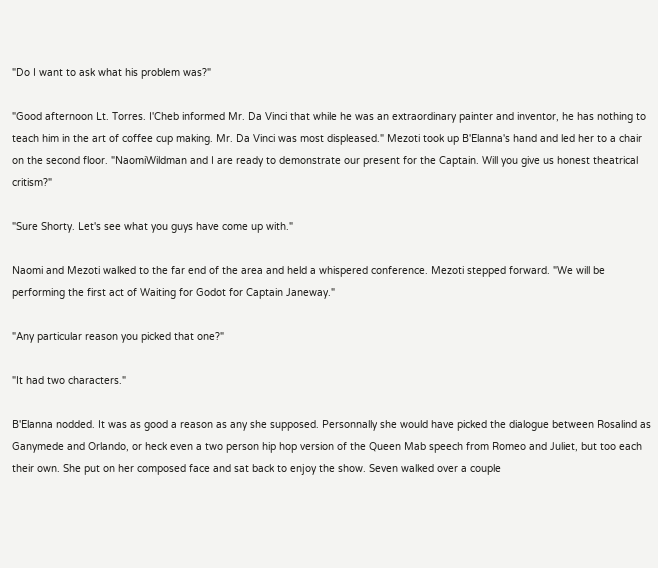"Do I want to ask what his problem was?"

"Good afternoon Lt. Torres. I'Cheb informed Mr. Da Vinci that while he was an extraordinary painter and inventor, he has nothing to teach him in the art of coffee cup making. Mr. Da Vinci was most displeased." Mezoti took up B'Elanna's hand and led her to a chair on the second floor. "NaomiWildman and I are ready to demonstrate our present for the Captain. Will you give us honest theatrical critism?"

"Sure Shorty. Let's see what you guys have come up with."

Naomi and Mezoti walked to the far end of the area and held a whispered conference. Mezoti stepped forward. "We will be performing the first act of Waiting for Godot for Captain Janeway."

"Any particular reason you picked that one?"

"It had two characters."

B'Elanna nodded. It was as good a reason as any she supposed. Personnally she would have picked the dialogue between Rosalind as Ganymede and Orlando, or heck even a two person hip hop version of the Queen Mab speech from Romeo and Juliet, but too each their own. She put on her composed face and sat back to enjoy the show. Seven walked over a couple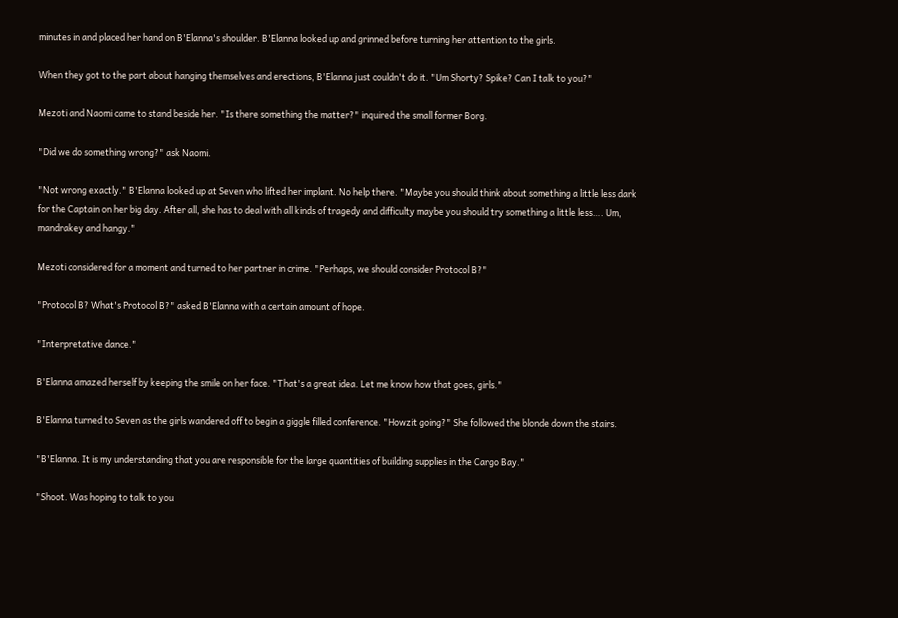minutes in and placed her hand on B'Elanna's shoulder. B'Elanna looked up and grinned before turning her attention to the girls.

When they got to the part about hanging themselves and erections, B'Elanna just couldn't do it. "Um Shorty? Spike? Can I talk to you?"

Mezoti and Naomi came to stand beside her. "Is there something the matter?" inquired the small former Borg.

"Did we do something wrong?" ask Naomi.

"Not wrong exactly." B'Elanna looked up at Seven who lifted her implant. No help there. "Maybe you should think about something a little less dark for the Captain on her big day. After all, she has to deal with all kinds of tragedy and difficulty maybe you should try something a little less…. Um, mandrakey and hangy."

Mezoti considered for a moment and turned to her partner in crime. "Perhaps, we should consider Protocol B?"

"Protocol B? What's Protocol B?" asked B'Elanna with a certain amount of hope.

"Interpretative dance."

B'Elanna amazed herself by keeping the smile on her face. "That's a great idea. Let me know how that goes, girls."

B'Elanna turned to Seven as the girls wandered off to begin a giggle filled conference. "Howzit going?" She followed the blonde down the stairs.

"B'Elanna. It is my understanding that you are responsible for the large quantities of building supplies in the Cargo Bay."

"Shoot. Was hoping to talk to you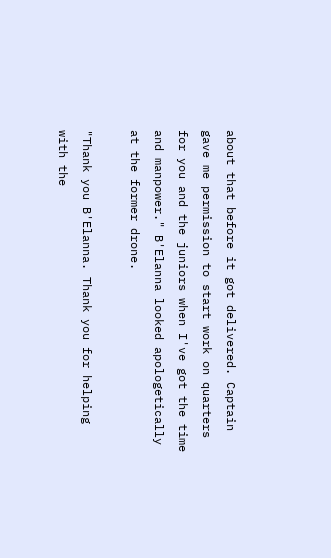about that before it got delivered. Captain gave me permission to start work on quarters for you and the juniors when I've got the time and manpower." B'Elanna looked apologetically at the former drone.

"Thank you B'Elanna. Thank you for helping with the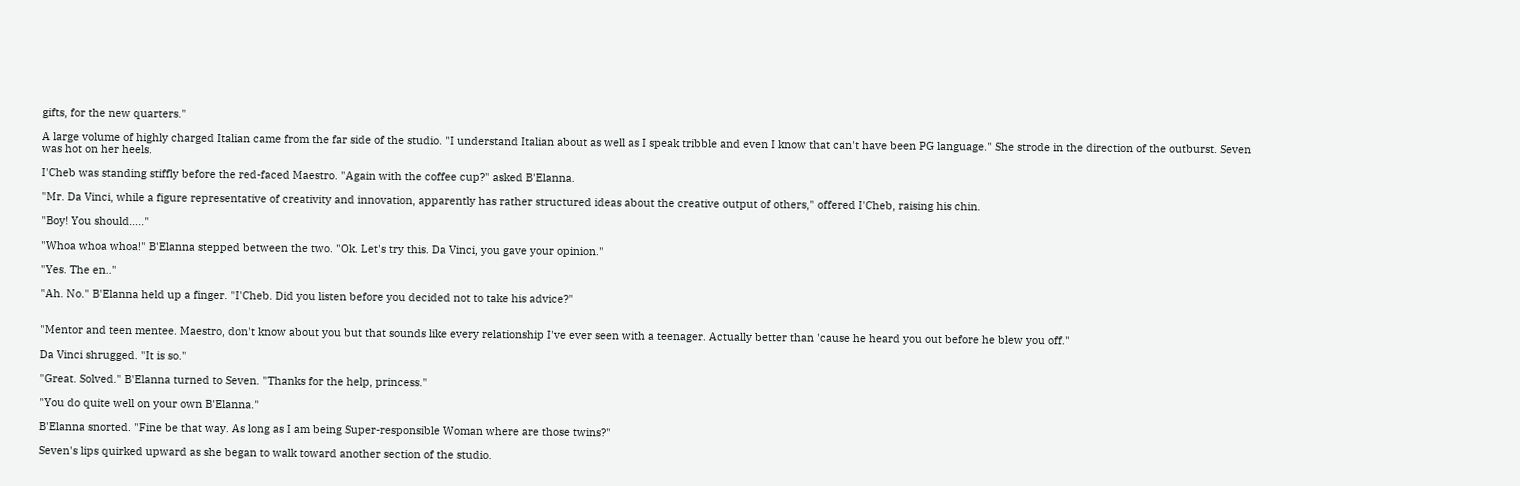gifts, for the new quarters."

A large volume of highly charged Italian came from the far side of the studio. "I understand Italian about as well as I speak tribble and even I know that can't have been PG language." She strode in the direction of the outburst. Seven was hot on her heels.

I'Cheb was standing stiffly before the red-faced Maestro. "Again with the coffee cup?" asked B'Elanna.

"Mr. Da Vinci, while a figure representative of creativity and innovation, apparently has rather structured ideas about the creative output of others," offered I'Cheb, raising his chin.

"Boy! You should….."

"Whoa whoa whoa!" B'Elanna stepped between the two. "Ok. Let's try this. Da Vinci, you gave your opinion."

"Yes. The en.."

"Ah. No." B'Elanna held up a finger. "I'Cheb. Did you listen before you decided not to take his advice?"


"Mentor and teen mentee. Maestro, don't know about you but that sounds like every relationship I've ever seen with a teenager. Actually better than 'cause he heard you out before he blew you off."

Da Vinci shrugged. "It is so."

"Great. Solved." B'Elanna turned to Seven. "Thanks for the help, princess."

"You do quite well on your own B'Elanna."

B'Elanna snorted. "Fine be that way. As long as I am being Super-responsible Woman where are those twins?"

Seven's lips quirked upward as she began to walk toward another section of the studio.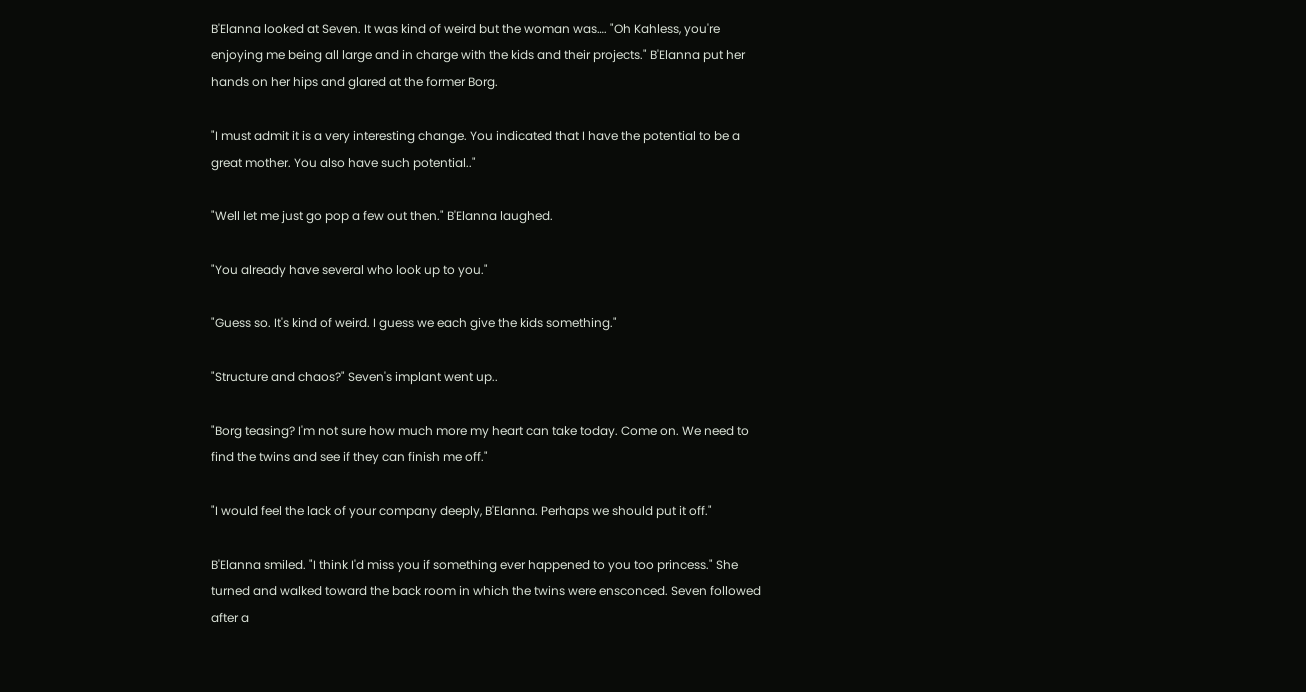B'Elanna looked at Seven. It was kind of weird but the woman was…. "Oh Kahless, you're enjoying me being all large and in charge with the kids and their projects." B'Elanna put her hands on her hips and glared at the former Borg.

"I must admit it is a very interesting change. You indicated that I have the potential to be a great mother. You also have such potential.."

"Well let me just go pop a few out then." B'Elanna laughed.

"You already have several who look up to you."

"Guess so. It's kind of weird. I guess we each give the kids something."

"Structure and chaos?" Seven's implant went up..

"Borg teasing? I'm not sure how much more my heart can take today. Come on. We need to find the twins and see if they can finish me off."

"I would feel the lack of your company deeply, B'Elanna. Perhaps we should put it off."

B'Elanna smiled. "I think I'd miss you if something ever happened to you too princess." She turned and walked toward the back room in which the twins were ensconced. Seven followed after a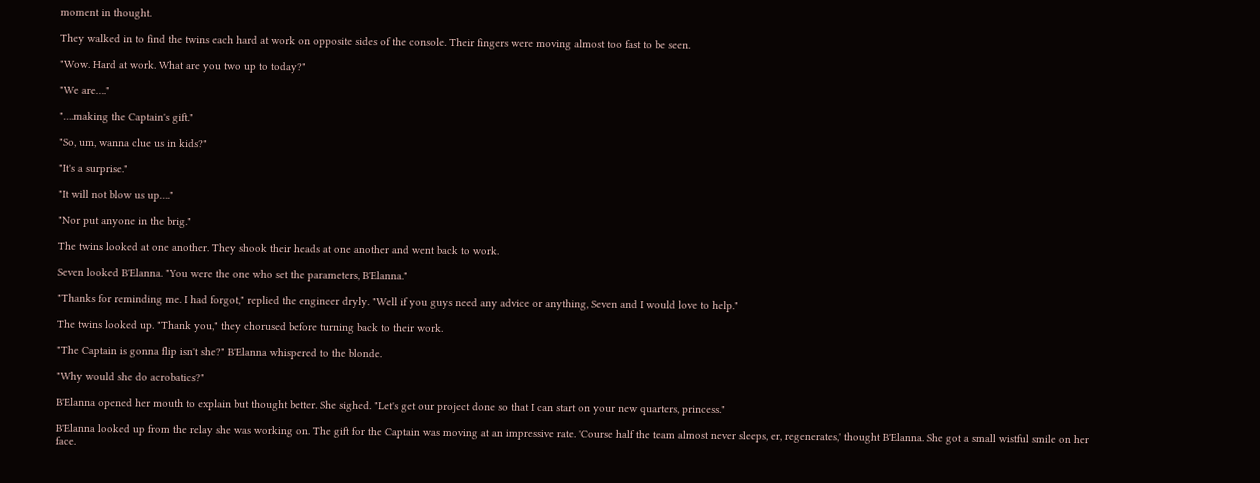moment in thought.

They walked in to find the twins each hard at work on opposite sides of the console. Their fingers were moving almost too fast to be seen.

"Wow. Hard at work. What are you two up to today?"

"We are…."

"….making the Captain's gift."

"So, um, wanna clue us in kids?"

"It's a surprise."

"It will not blow us up…."

"Nor put anyone in the brig."

The twins looked at one another. They shook their heads at one another and went back to work.

Seven looked B'Elanna. "You were the one who set the parameters, B'Elanna."

"Thanks for reminding me. I had forgot," replied the engineer dryly. "Well if you guys need any advice or anything, Seven and I would love to help."

The twins looked up. "Thank you," they chorused before turning back to their work.

"The Captain is gonna flip isn't she?" B'Elanna whispered to the blonde.

"Why would she do acrobatics?"

B'Elanna opened her mouth to explain but thought better. She sighed. "Let's get our project done so that I can start on your new quarters, princess."

B'Elanna looked up from the relay she was working on. The gift for the Captain was moving at an impressive rate. 'Course half the team almost never sleeps, er, regenerates,' thought B'Elanna. She got a small wistful smile on her face.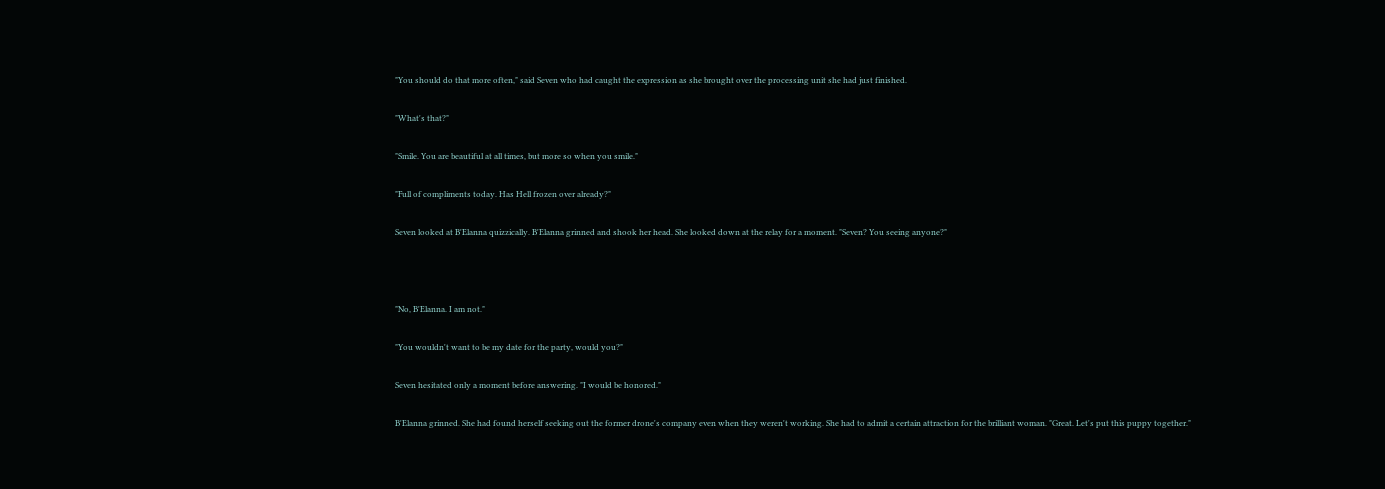"You should do that more often," said Seven who had caught the expression as she brought over the processing unit she had just finished.

"What's that?"

"Smile. You are beautiful at all times, but more so when you smile."

"Full of compliments today. Has Hell frozen over already?"

Seven looked at B'Elanna quizzically. B'Elanna grinned and shook her head. She looked down at the relay for a moment. "Seven? You seeing anyone?"



"No, B'Elanna. I am not."

"You wouldn't want to be my date for the party, would you?"

Seven hesitated only a moment before answering. "I would be honored."

B'Elanna grinned. She had found herself seeking out the former drone's company even when they weren't working. She had to admit a certain attraction for the brilliant woman. "Great. Let's put this puppy together."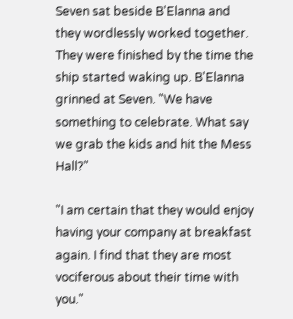Seven sat beside B'Elanna and they wordlessly worked together. They were finished by the time the ship started waking up. B'Elanna grinned at Seven. "We have something to celebrate. What say we grab the kids and hit the Mess Hall?"

"I am certain that they would enjoy having your company at breakfast again. I find that they are most vociferous about their time with you."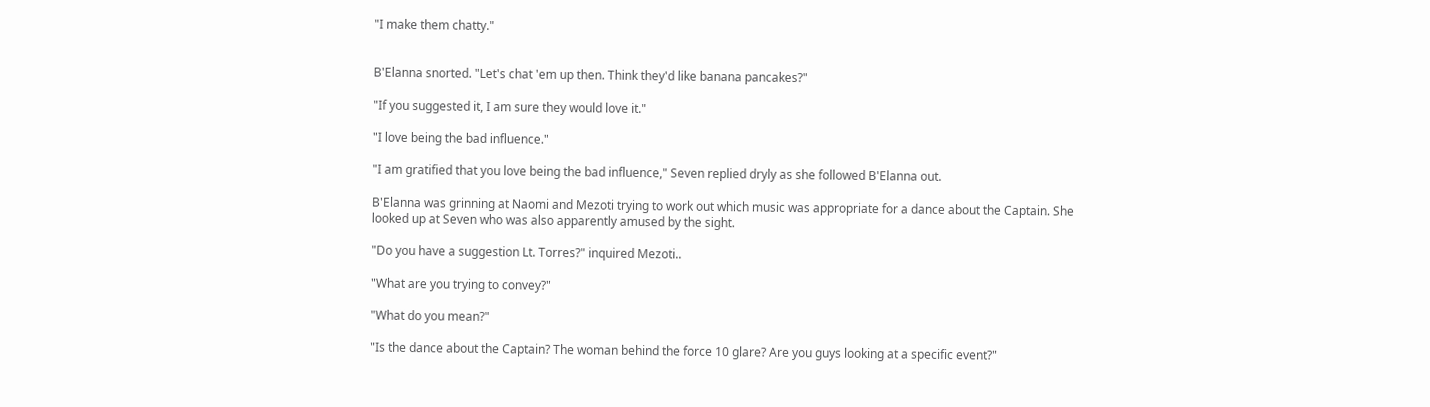"I make them chatty."


B'Elanna snorted. "Let's chat 'em up then. Think they'd like banana pancakes?"

"If you suggested it, I am sure they would love it."

"I love being the bad influence."

"I am gratified that you love being the bad influence," Seven replied dryly as she followed B'Elanna out.

B'Elanna was grinning at Naomi and Mezoti trying to work out which music was appropriate for a dance about the Captain. She looked up at Seven who was also apparently amused by the sight.

"Do you have a suggestion Lt. Torres?" inquired Mezoti..

"What are you trying to convey?"

"What do you mean?"

"Is the dance about the Captain? The woman behind the force 10 glare? Are you guys looking at a specific event?"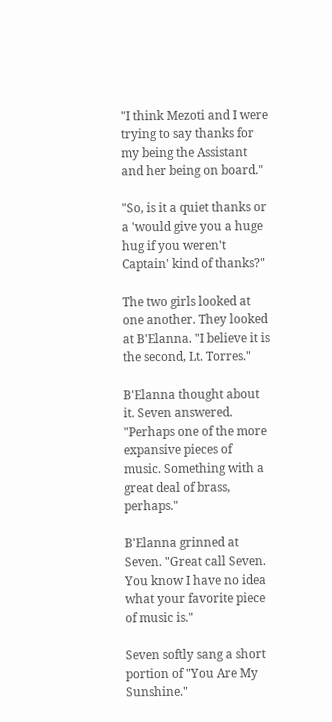"I think Mezoti and I were trying to say thanks for my being the Assistant and her being on board."

"So, is it a quiet thanks or a 'would give you a huge hug if you weren't Captain' kind of thanks?"

The two girls looked at one another. They looked at B'Elanna. "I believe it is the second, Lt. Torres."

B'Elanna thought about it. Seven answered. "Perhaps one of the more expansive pieces of music. Something with a great deal of brass, perhaps."

B'Elanna grinned at Seven. "Great call Seven. You know I have no idea what your favorite piece of music is."

Seven softly sang a short portion of "You Are My Sunshine."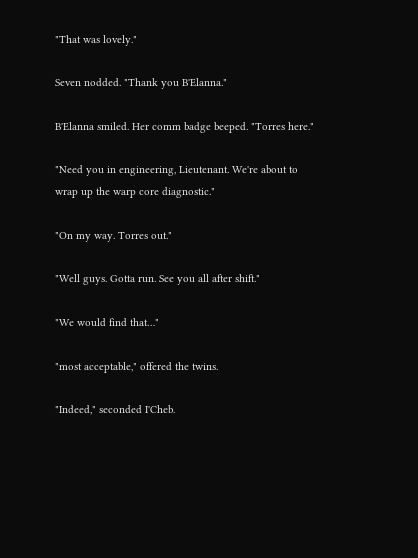"That was lovely."

Seven nodded. "Thank you B'Elanna."

B'Elanna smiled. Her comm badge beeped. "Torres here."

"Need you in engineering, Lieutenant. We're about to wrap up the warp core diagnostic."

"On my way. Torres out."

"Well guys. Gotta run. See you all after shift."

"We would find that…"

"most acceptable," offered the twins.

"Indeed," seconded I'Cheb.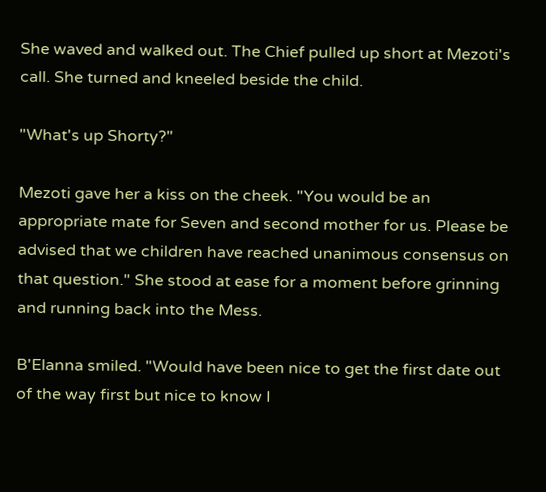She waved and walked out. The Chief pulled up short at Mezoti's call. She turned and kneeled beside the child.

"What's up Shorty?"

Mezoti gave her a kiss on the cheek. "You would be an appropriate mate for Seven and second mother for us. Please be advised that we children have reached unanimous consensus on that question." She stood at ease for a moment before grinning and running back into the Mess.

B'Elanna smiled. "Would have been nice to get the first date out of the way first but nice to know I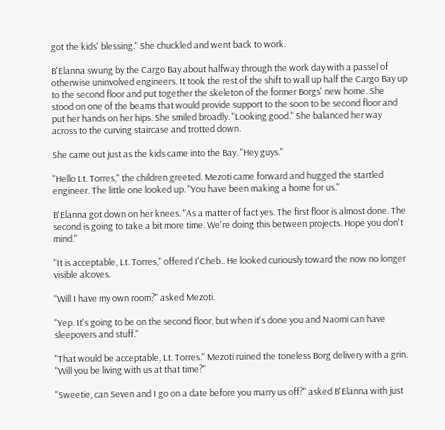got the kids' blessing." She chuckled and went back to work.

B'Elanna swung by the Cargo Bay about halfway through the work day with a passel of otherwise uninvolved engineers. It took the rest of the shift to wall up half the Cargo Bay up to the second floor and put together the skeleton of the former Borgs' new home. She stood on one of the beams that would provide support to the soon to be second floor and put her hands on her hips. She smiled broadly. "Looking good." She balanced her way across to the curving staircase and trotted down.

She came out just as the kids came into the Bay. "Hey guys."

"Hello Lt. Torres," the children greeted. Mezoti came forward and hugged the startled engineer. The little one looked up. "You have been making a home for us."

B'Elanna got down on her knees. "As a matter of fact yes. The first floor is almost done. The second is going to take a bit more time. We're doing this between projects. Hope you don't mind."

"It is acceptable, Lt. Torres," offered I'Cheb.. He looked curiously toward the now no longer visible alcoves.

"Will I have my own room?" asked Mezoti.

"Yep. It's going to be on the second floor, but when it's done you and Naomi can have sleepovers and stuff."

"That would be acceptable, Lt. Torres." Mezoti ruined the toneless Borg delivery with a grin. "Will you be living with us at that time?"

"Sweetie, can Seven and I go on a date before you marry us off?" asked B'Elanna with just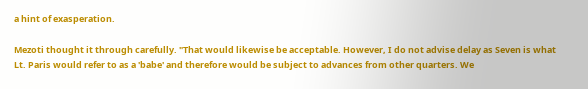a hint of exasperation.

Mezoti thought it through carefully. "That would likewise be acceptable. However, I do not advise delay as Seven is what Lt. Paris would refer to as a 'babe' and therefore would be subject to advances from other quarters. We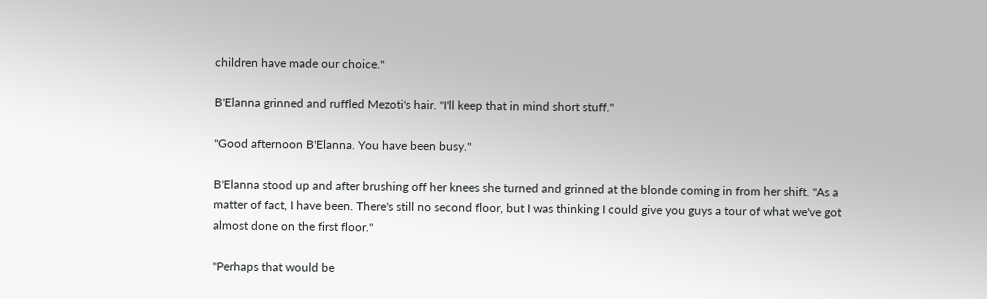children have made our choice."

B'Elanna grinned and ruffled Mezoti's hair. "I'll keep that in mind short stuff."

"Good afternoon B'Elanna. You have been busy."

B'Elanna stood up and after brushing off her knees she turned and grinned at the blonde coming in from her shift. "As a matter of fact, I have been. There's still no second floor, but I was thinking I could give you guys a tour of what we've got almost done on the first floor."

"Perhaps that would be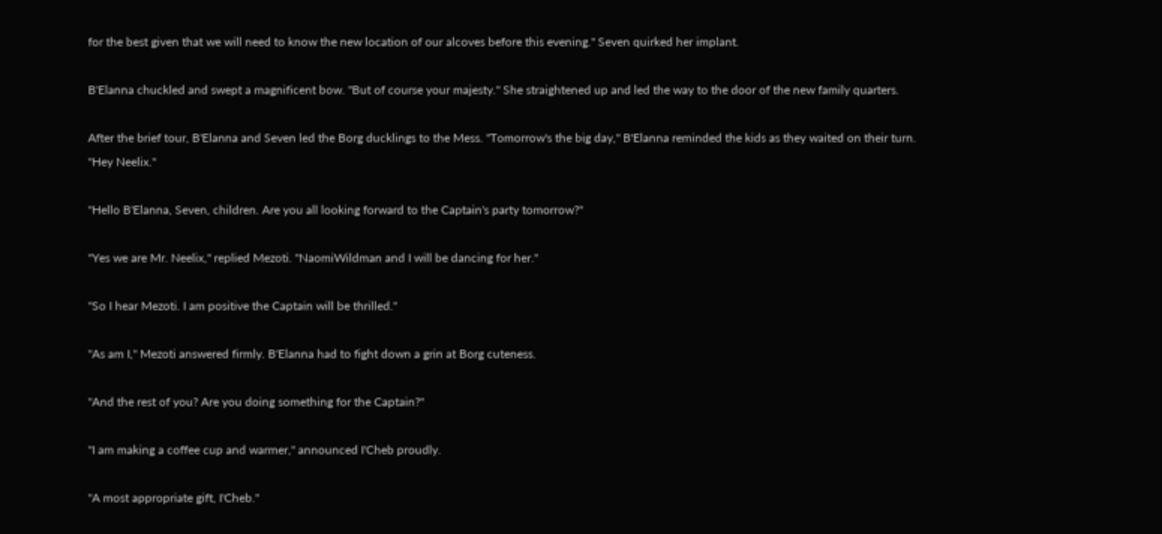for the best given that we will need to know the new location of our alcoves before this evening." Seven quirked her implant.

B'Elanna chuckled and swept a magnificent bow. "But of course your majesty." She straightened up and led the way to the door of the new family quarters.

After the brief tour, B'Elanna and Seven led the Borg ducklings to the Mess. "Tomorrow's the big day," B'Elanna reminded the kids as they waited on their turn. "Hey Neelix."

"Hello B'Elanna, Seven, children. Are you all looking forward to the Captain's party tomorrow?"

"Yes we are Mr. Neelix," replied Mezoti. "NaomiWildman and I will be dancing for her."

"So I hear Mezoti. I am positive the Captain will be thrilled."

"As am I," Mezoti answered firmly. B'Elanna had to fight down a grin at Borg cuteness.

"And the rest of you? Are you doing something for the Captain?"

"I am making a coffee cup and warmer," announced I'Cheb proudly.

"A most appropriate gift, I'Cheb."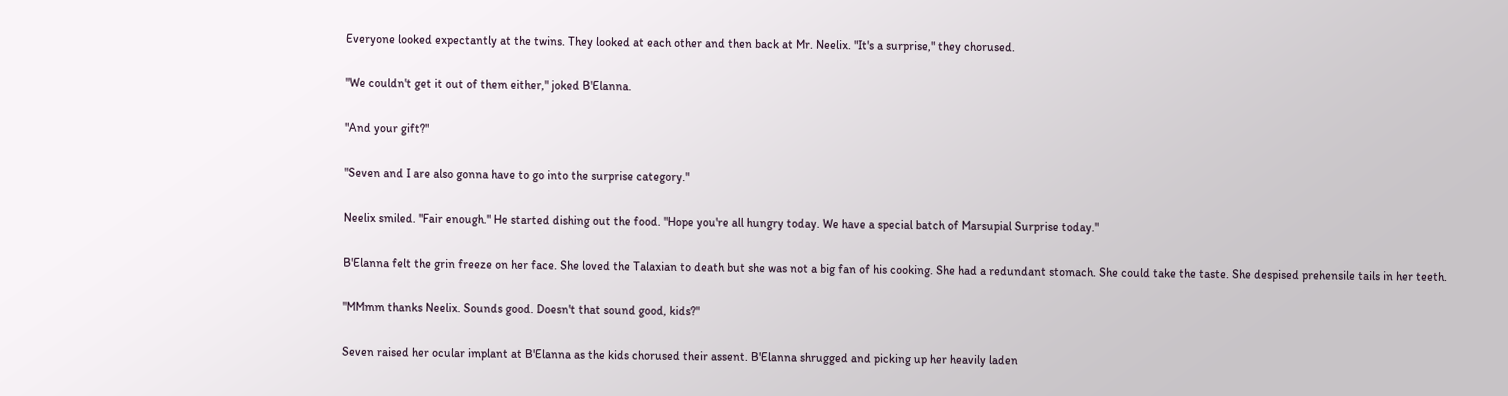Everyone looked expectantly at the twins. They looked at each other and then back at Mr. Neelix. "It's a surprise," they chorused.

"We couldn't get it out of them either," joked B'Elanna.

"And your gift?"

"Seven and I are also gonna have to go into the surprise category."

Neelix smiled. "Fair enough." He started dishing out the food. "Hope you're all hungry today. We have a special batch of Marsupial Surprise today."

B'Elanna felt the grin freeze on her face. She loved the Talaxian to death but she was not a big fan of his cooking. She had a redundant stomach. She could take the taste. She despised prehensile tails in her teeth.

"MMmm thanks Neelix. Sounds good. Doesn't that sound good, kids?"

Seven raised her ocular implant at B'Elanna as the kids chorused their assent. B'Elanna shrugged and picking up her heavily laden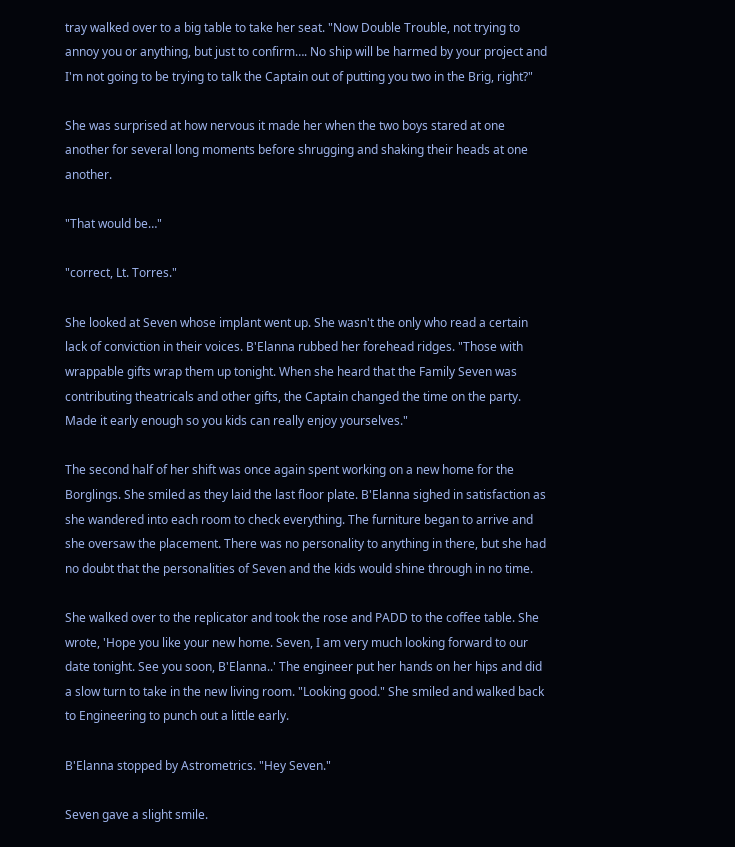tray walked over to a big table to take her seat. "Now Double Trouble, not trying to annoy you or anything, but just to confirm…. No ship will be harmed by your project and I'm not going to be trying to talk the Captain out of putting you two in the Brig, right?"

She was surprised at how nervous it made her when the two boys stared at one another for several long moments before shrugging and shaking their heads at one another.

"That would be…"

"correct, Lt. Torres."

She looked at Seven whose implant went up. She wasn't the only who read a certain lack of conviction in their voices. B'Elanna rubbed her forehead ridges. "Those with wrappable gifts wrap them up tonight. When she heard that the Family Seven was contributing theatricals and other gifts, the Captain changed the time on the party. Made it early enough so you kids can really enjoy yourselves."

The second half of her shift was once again spent working on a new home for the Borglings. She smiled as they laid the last floor plate. B'Elanna sighed in satisfaction as she wandered into each room to check everything. The furniture began to arrive and she oversaw the placement. There was no personality to anything in there, but she had no doubt that the personalities of Seven and the kids would shine through in no time.

She walked over to the replicator and took the rose and PADD to the coffee table. She wrote, 'Hope you like your new home. Seven, I am very much looking forward to our date tonight. See you soon, B'Elanna..' The engineer put her hands on her hips and did a slow turn to take in the new living room. "Looking good." She smiled and walked back to Engineering to punch out a little early.

B'Elanna stopped by Astrometrics. "Hey Seven."

Seven gave a slight smile.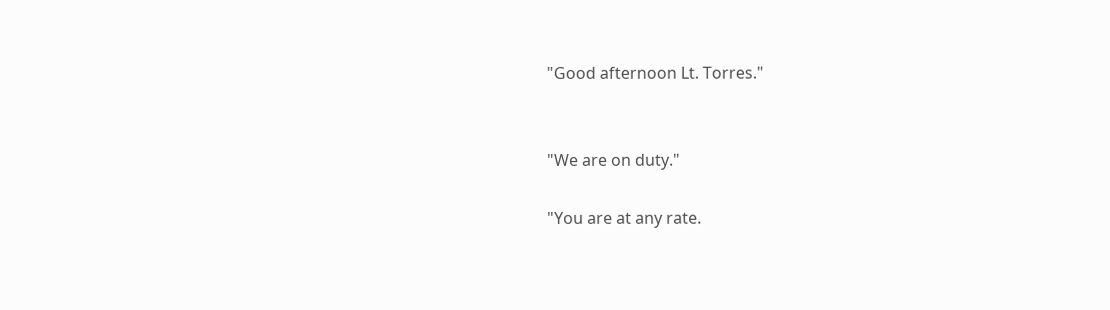"Good afternoon Lt. Torres."


"We are on duty."

"You are at any rate.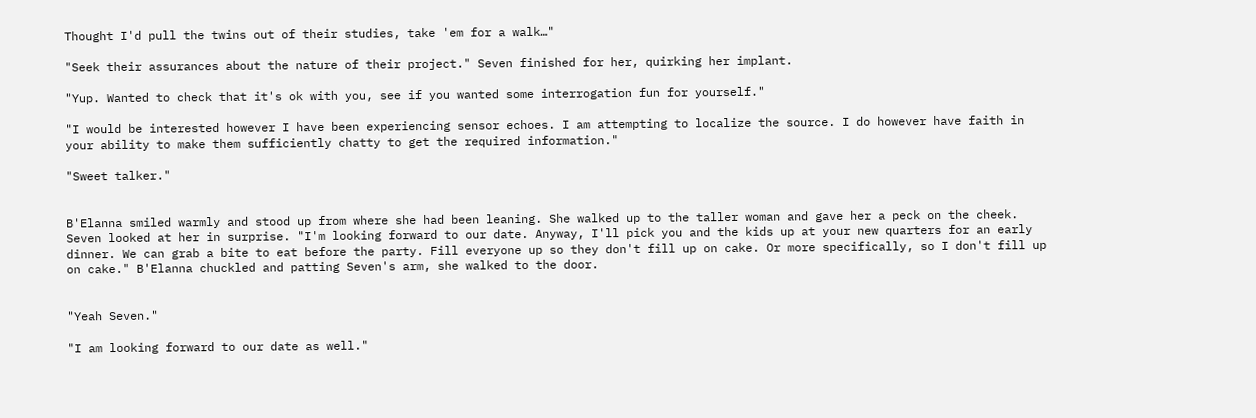Thought I'd pull the twins out of their studies, take 'em for a walk…"

"Seek their assurances about the nature of their project." Seven finished for her, quirking her implant.

"Yup. Wanted to check that it's ok with you, see if you wanted some interrogation fun for yourself."

"I would be interested however I have been experiencing sensor echoes. I am attempting to localize the source. I do however have faith in your ability to make them sufficiently chatty to get the required information."

"Sweet talker."


B'Elanna smiled warmly and stood up from where she had been leaning. She walked up to the taller woman and gave her a peck on the cheek. Seven looked at her in surprise. "I'm looking forward to our date. Anyway, I'll pick you and the kids up at your new quarters for an early dinner. We can grab a bite to eat before the party. Fill everyone up so they don't fill up on cake. Or more specifically, so I don't fill up on cake." B'Elanna chuckled and patting Seven's arm, she walked to the door.


"Yeah Seven."

"I am looking forward to our date as well."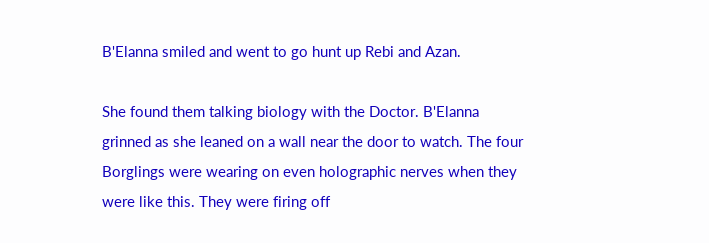B'Elanna smiled and went to go hunt up Rebi and Azan.

She found them talking biology with the Doctor. B'Elanna grinned as she leaned on a wall near the door to watch. The four Borglings were wearing on even holographic nerves when they were like this. They were firing off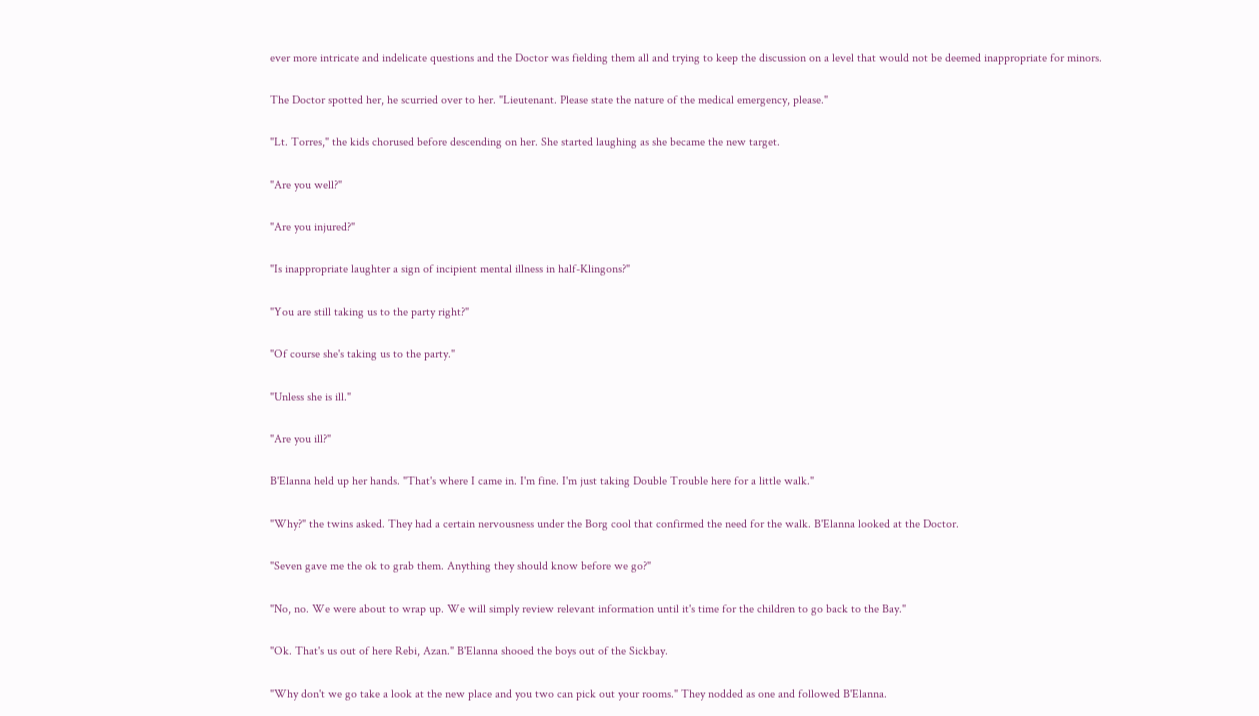ever more intricate and indelicate questions and the Doctor was fielding them all and trying to keep the discussion on a level that would not be deemed inappropriate for minors.

The Doctor spotted her, he scurried over to her. "Lieutenant. Please state the nature of the medical emergency, please."

"Lt. Torres," the kids chorused before descending on her. She started laughing as she became the new target.

"Are you well?"

"Are you injured?"

"Is inappropriate laughter a sign of incipient mental illness in half-Klingons?"

"You are still taking us to the party right?"

"Of course she's taking us to the party."

"Unless she is ill."

"Are you ill?"

B'Elanna held up her hands. "That's where I came in. I'm fine. I'm just taking Double Trouble here for a little walk."

"Why?" the twins asked. They had a certain nervousness under the Borg cool that confirmed the need for the walk. B'Elanna looked at the Doctor.

"Seven gave me the ok to grab them. Anything they should know before we go?"

"No, no. We were about to wrap up. We will simply review relevant information until it's time for the children to go back to the Bay."

"Ok. That's us out of here Rebi, Azan." B'Elanna shooed the boys out of the Sickbay.

"Why don't we go take a look at the new place and you two can pick out your rooms." They nodded as one and followed B'Elanna.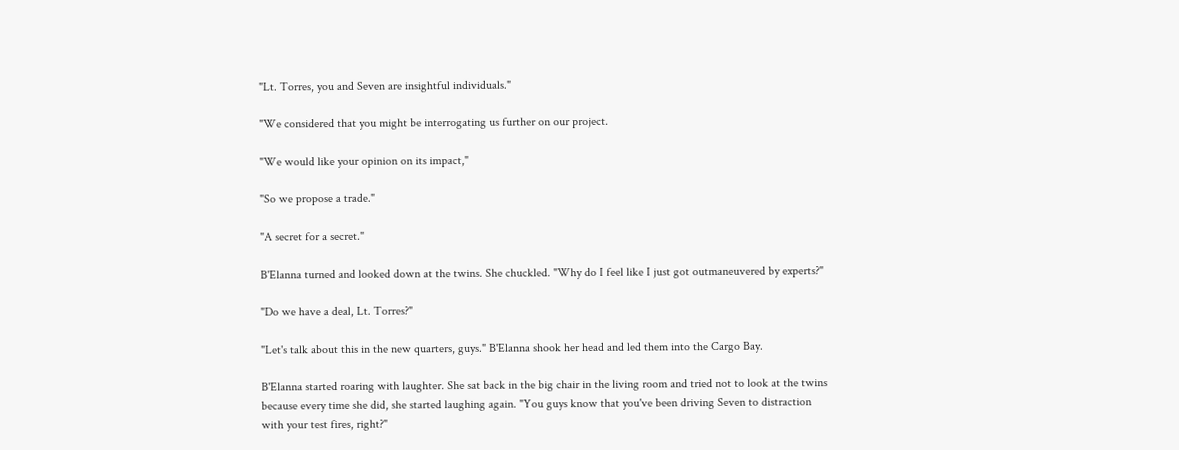"Lt. Torres, you and Seven are insightful individuals."

"We considered that you might be interrogating us further on our project.

"We would like your opinion on its impact,"

"So we propose a trade."

"A secret for a secret."

B'Elanna turned and looked down at the twins. She chuckled. "Why do I feel like I just got outmaneuvered by experts?"

"Do we have a deal, Lt. Torres?"

"Let's talk about this in the new quarters, guys." B'Elanna shook her head and led them into the Cargo Bay.

B'Elanna started roaring with laughter. She sat back in the big chair in the living room and tried not to look at the twins because every time she did, she started laughing again. "You guys know that you've been driving Seven to distraction with your test fires, right?"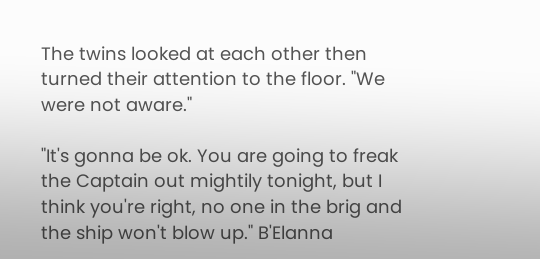The twins looked at each other then turned their attention to the floor. "We were not aware."

"It's gonna be ok. You are going to freak the Captain out mightily tonight, but I think you're right, no one in the brig and the ship won't blow up." B'Elanna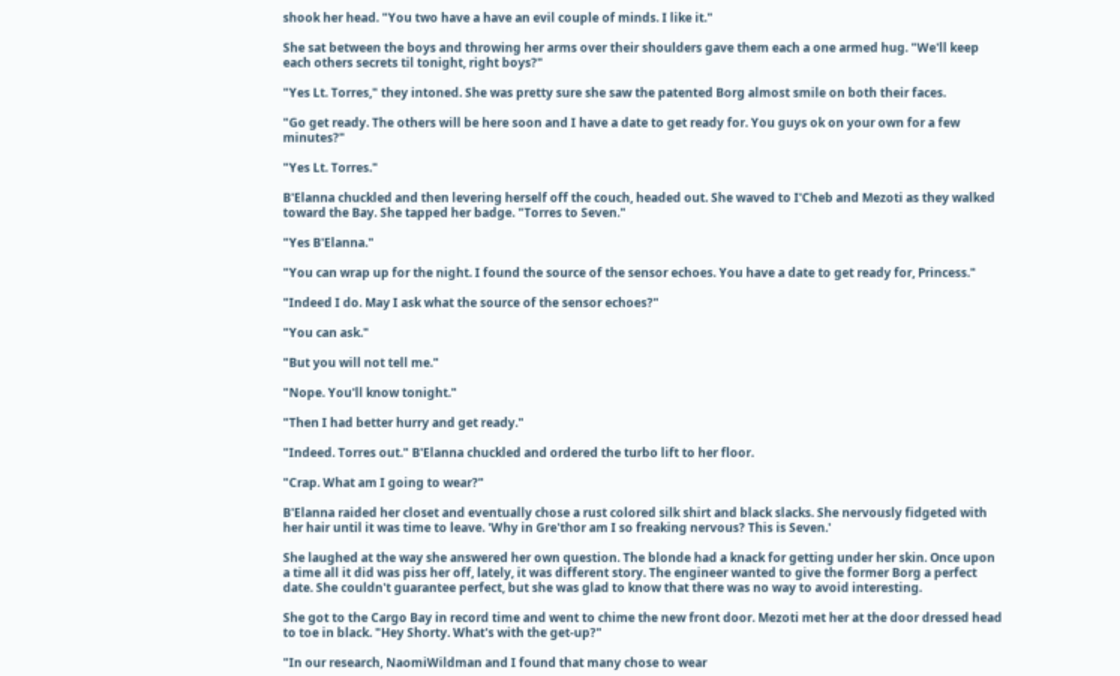shook her head. "You two have a have an evil couple of minds. I like it."

She sat between the boys and throwing her arms over their shoulders gave them each a one armed hug. "We'll keep each others secrets til tonight, right boys?"

"Yes Lt. Torres," they intoned. She was pretty sure she saw the patented Borg almost smile on both their faces.

"Go get ready. The others will be here soon and I have a date to get ready for. You guys ok on your own for a few minutes?"

"Yes Lt. Torres."

B'Elanna chuckled and then levering herself off the couch, headed out. She waved to I'Cheb and Mezoti as they walked toward the Bay. She tapped her badge. "Torres to Seven."

"Yes B'Elanna."

"You can wrap up for the night. I found the source of the sensor echoes. You have a date to get ready for, Princess."

"Indeed I do. May I ask what the source of the sensor echoes?"

"You can ask."

"But you will not tell me."

"Nope. You'll know tonight."

"Then I had better hurry and get ready."

"Indeed. Torres out." B'Elanna chuckled and ordered the turbo lift to her floor.

"Crap. What am I going to wear?"

B'Elanna raided her closet and eventually chose a rust colored silk shirt and black slacks. She nervously fidgeted with her hair until it was time to leave. 'Why in Gre'thor am I so freaking nervous? This is Seven.'

She laughed at the way she answered her own question. The blonde had a knack for getting under her skin. Once upon a time all it did was piss her off, lately, it was different story. The engineer wanted to give the former Borg a perfect date. She couldn't guarantee perfect, but she was glad to know that there was no way to avoid interesting.

She got to the Cargo Bay in record time and went to chime the new front door. Mezoti met her at the door dressed head to toe in black. "Hey Shorty. What's with the get-up?"

"In our research, NaomiWildman and I found that many chose to wear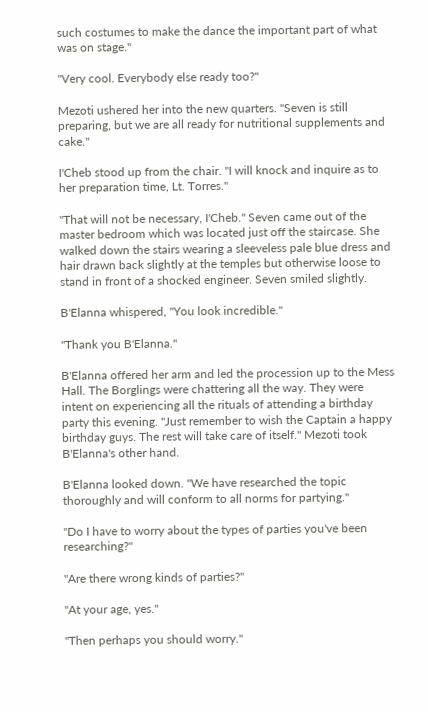such costumes to make the dance the important part of what was on stage."

"Very cool. Everybody else ready too?"

Mezoti ushered her into the new quarters. "Seven is still preparing, but we are all ready for nutritional supplements and cake."

I'Cheb stood up from the chair. "I will knock and inquire as to her preparation time, Lt. Torres."

"That will not be necessary, I'Cheb." Seven came out of the master bedroom which was located just off the staircase. She walked down the stairs wearing a sleeveless pale blue dress and hair drawn back slightly at the temples but otherwise loose to stand in front of a shocked engineer. Seven smiled slightly.

B'Elanna whispered, "You look incredible."

"Thank you B'Elanna."

B'Elanna offered her arm and led the procession up to the Mess Hall. The Borglings were chattering all the way. They were intent on experiencing all the rituals of attending a birthday party this evening. "Just remember to wish the Captain a happy birthday guys. The rest will take care of itself." Mezoti took B'Elanna's other hand.

B'Elanna looked down. "We have researched the topic thoroughly and will conform to all norms for partying."

"Do I have to worry about the types of parties you've been researching?"

"Are there wrong kinds of parties?"

"At your age, yes."

"Then perhaps you should worry."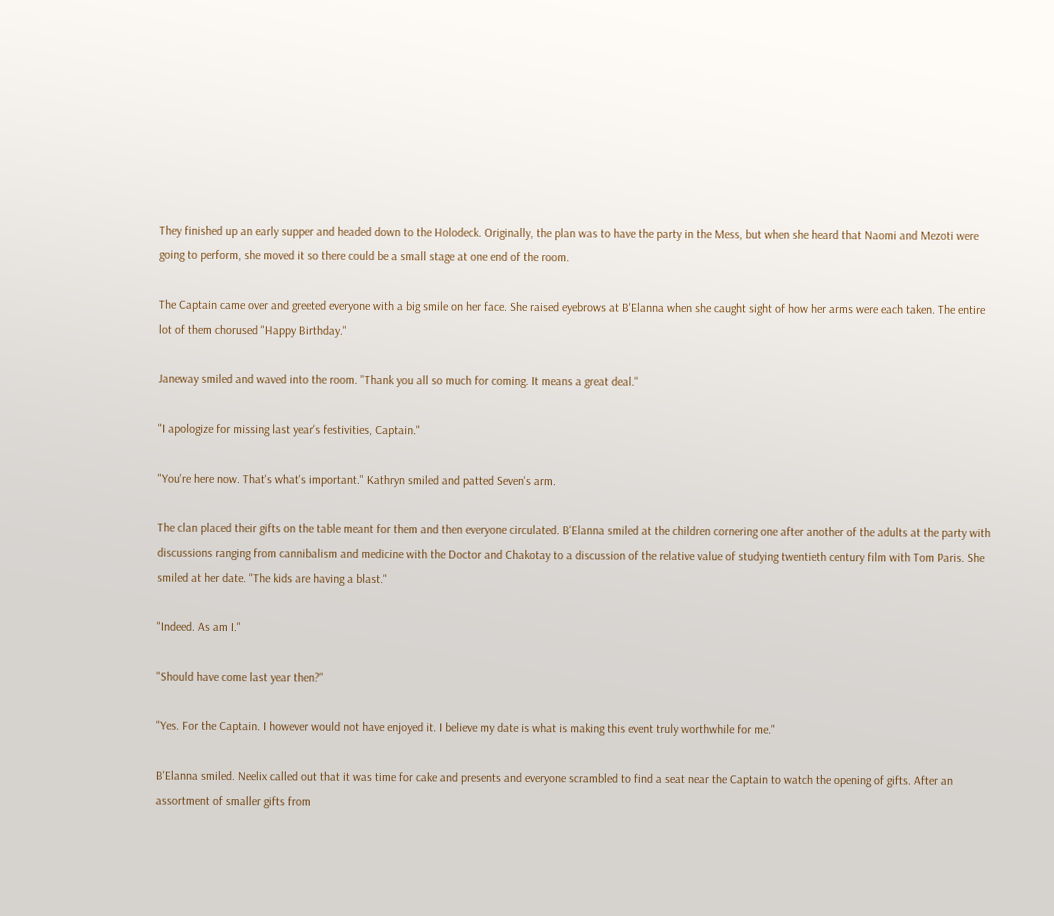They finished up an early supper and headed down to the Holodeck. Originally, the plan was to have the party in the Mess, but when she heard that Naomi and Mezoti were going to perform, she moved it so there could be a small stage at one end of the room.

The Captain came over and greeted everyone with a big smile on her face. She raised eyebrows at B'Elanna when she caught sight of how her arms were each taken. The entire lot of them chorused "Happy Birthday."

Janeway smiled and waved into the room. "Thank you all so much for coming. It means a great deal."

"I apologize for missing last year's festivities, Captain."

"You're here now. That's what's important." Kathryn smiled and patted Seven's arm.

The clan placed their gifts on the table meant for them and then everyone circulated. B'Elanna smiled at the children cornering one after another of the adults at the party with discussions ranging from cannibalism and medicine with the Doctor and Chakotay to a discussion of the relative value of studying twentieth century film with Tom Paris. She smiled at her date. "The kids are having a blast."

"Indeed. As am I."

"Should have come last year then?"

"Yes. For the Captain. I however would not have enjoyed it. I believe my date is what is making this event truly worthwhile for me."

B'Elanna smiled. Neelix called out that it was time for cake and presents and everyone scrambled to find a seat near the Captain to watch the opening of gifts. After an assortment of smaller gifts from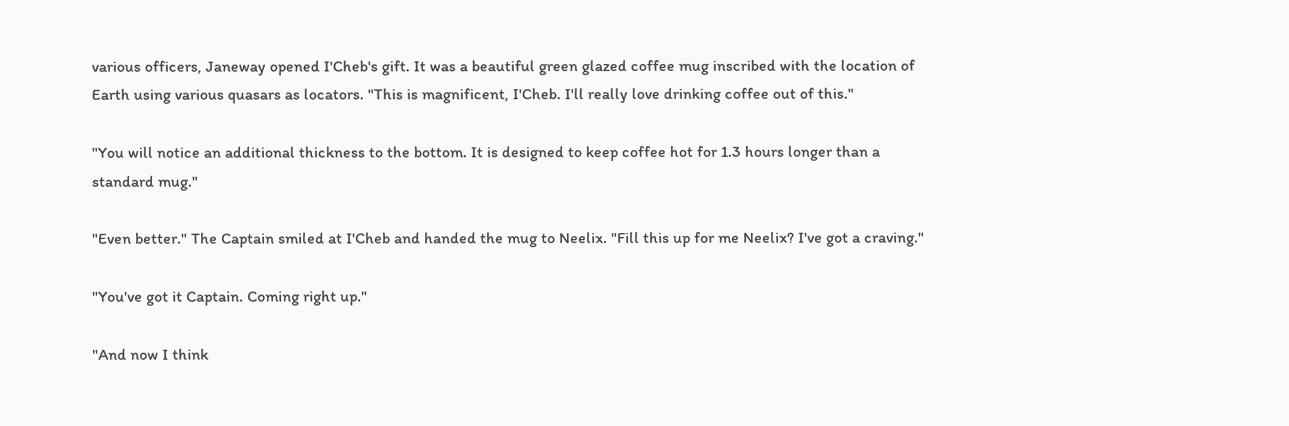various officers, Janeway opened I'Cheb's gift. It was a beautiful green glazed coffee mug inscribed with the location of Earth using various quasars as locators. "This is magnificent, I'Cheb. I'll really love drinking coffee out of this."

"You will notice an additional thickness to the bottom. It is designed to keep coffee hot for 1.3 hours longer than a standard mug."

"Even better." The Captain smiled at I'Cheb and handed the mug to Neelix. "Fill this up for me Neelix? I've got a craving."

"You've got it Captain. Coming right up."

"And now I think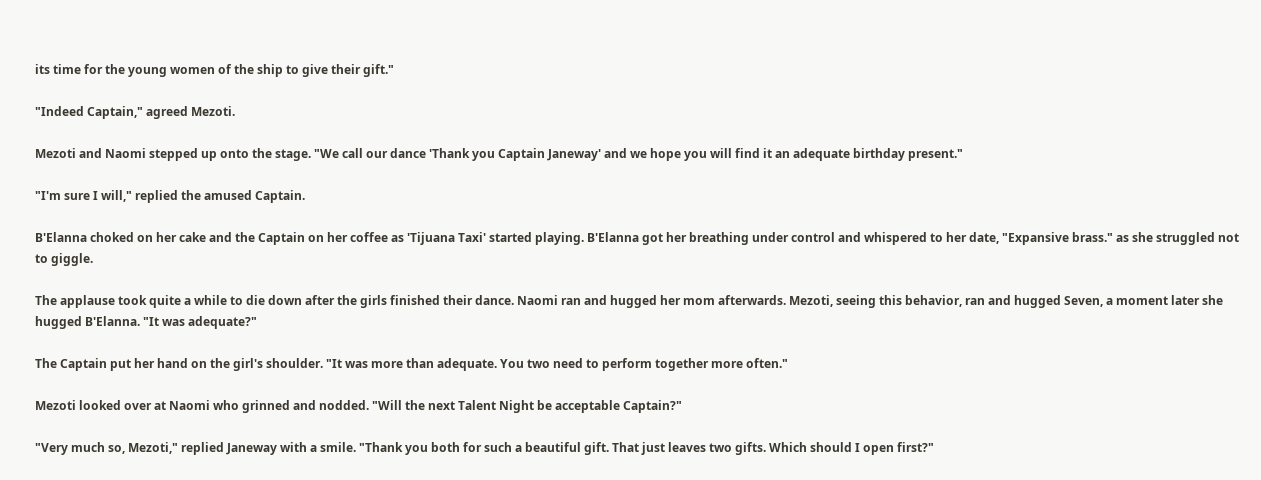its time for the young women of the ship to give their gift."

"Indeed Captain," agreed Mezoti.

Mezoti and Naomi stepped up onto the stage. "We call our dance 'Thank you Captain Janeway' and we hope you will find it an adequate birthday present."

"I'm sure I will," replied the amused Captain.

B'Elanna choked on her cake and the Captain on her coffee as 'Tijuana Taxi' started playing. B'Elanna got her breathing under control and whispered to her date, "Expansive brass." as she struggled not to giggle.

The applause took quite a while to die down after the girls finished their dance. Naomi ran and hugged her mom afterwards. Mezoti, seeing this behavior, ran and hugged Seven, a moment later she hugged B'Elanna. "It was adequate?"

The Captain put her hand on the girl's shoulder. "It was more than adequate. You two need to perform together more often."

Mezoti looked over at Naomi who grinned and nodded. "Will the next Talent Night be acceptable Captain?"

"Very much so, Mezoti," replied Janeway with a smile. "Thank you both for such a beautiful gift. That just leaves two gifts. Which should I open first?"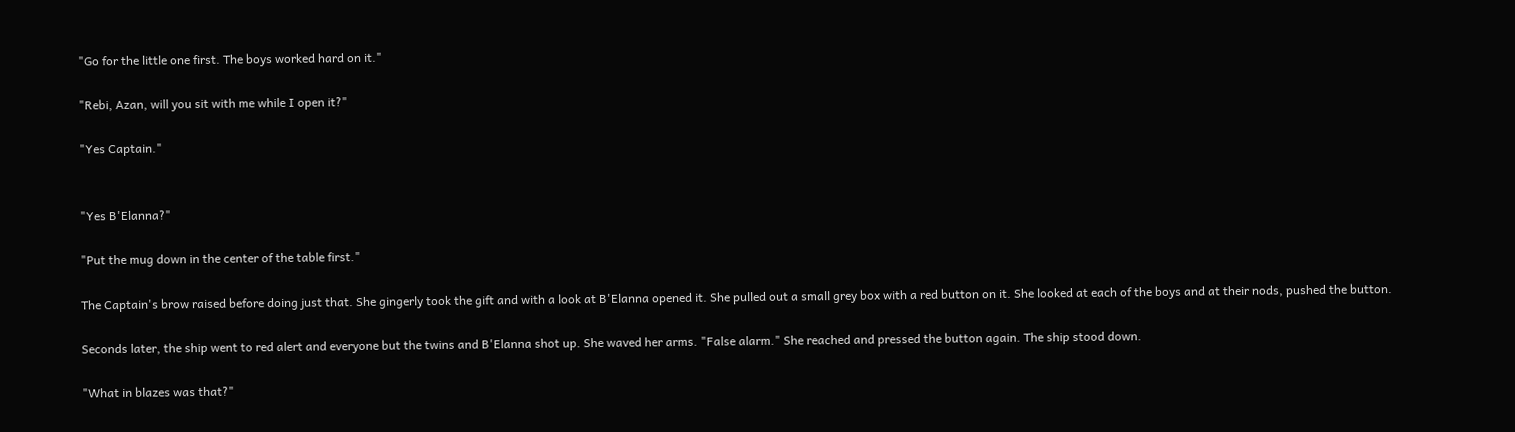"Go for the little one first. The boys worked hard on it."

"Rebi, Azan, will you sit with me while I open it?"

"Yes Captain."


"Yes B'Elanna?"

"Put the mug down in the center of the table first."

The Captain's brow raised before doing just that. She gingerly took the gift and with a look at B'Elanna opened it. She pulled out a small grey box with a red button on it. She looked at each of the boys and at their nods, pushed the button.

Seconds later, the ship went to red alert and everyone but the twins and B'Elanna shot up. She waved her arms. "False alarm." She reached and pressed the button again. The ship stood down.

"What in blazes was that?"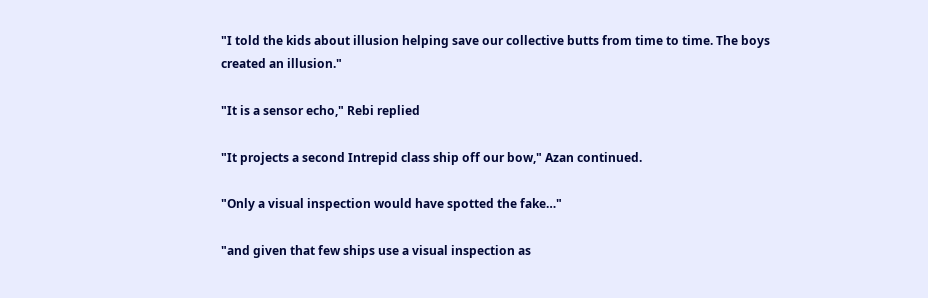"I told the kids about illusion helping save our collective butts from time to time. The boys created an illusion."

"It is a sensor echo," Rebi replied

"It projects a second Intrepid class ship off our bow," Azan continued.

"Only a visual inspection would have spotted the fake…"

"and given that few ships use a visual inspection as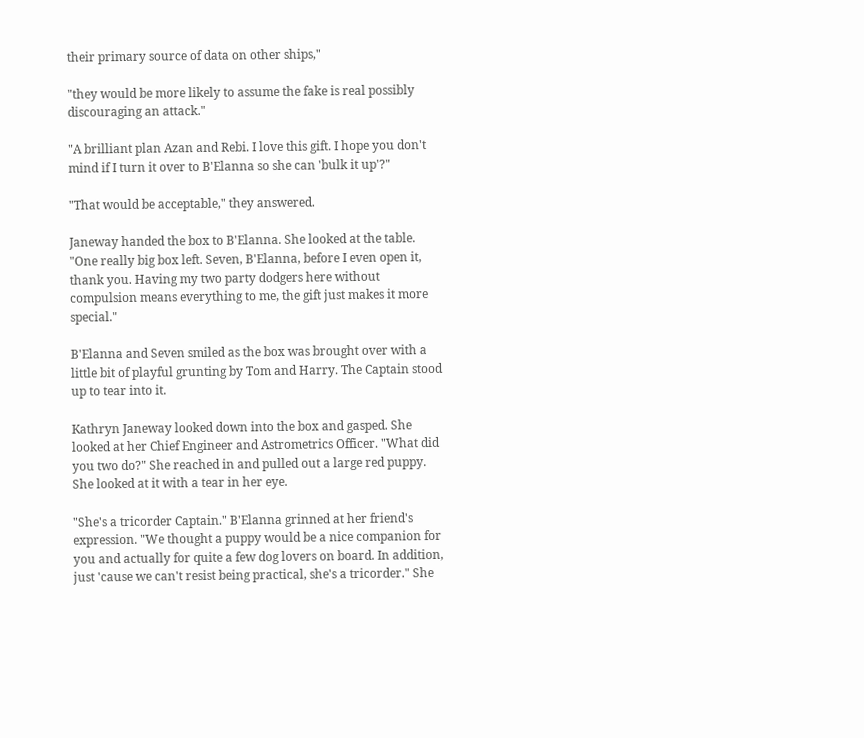their primary source of data on other ships,"

"they would be more likely to assume the fake is real possibly discouraging an attack."

"A brilliant plan Azan and Rebi. I love this gift. I hope you don't mind if I turn it over to B'Elanna so she can 'bulk it up'?"

"That would be acceptable," they answered.

Janeway handed the box to B'Elanna. She looked at the table. "One really big box left. Seven, B'Elanna, before I even open it, thank you. Having my two party dodgers here without compulsion means everything to me, the gift just makes it more special."

B'Elanna and Seven smiled as the box was brought over with a little bit of playful grunting by Tom and Harry. The Captain stood up to tear into it.

Kathryn Janeway looked down into the box and gasped. She looked at her Chief Engineer and Astrometrics Officer. "What did you two do?" She reached in and pulled out a large red puppy. She looked at it with a tear in her eye.

"She's a tricorder Captain." B'Elanna grinned at her friend's expression. "We thought a puppy would be a nice companion for you and actually for quite a few dog lovers on board. In addition, just 'cause we can't resist being practical, she's a tricorder." She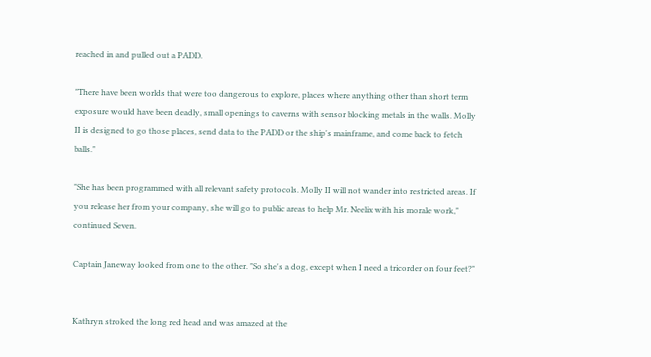reached in and pulled out a PADD.

"There have been worlds that were too dangerous to explore, places where anything other than short term exposure would have been deadly, small openings to caverns with sensor blocking metals in the walls. Molly II is designed to go those places, send data to the PADD or the ship's mainframe, and come back to fetch balls."

"She has been programmed with all relevant safety protocols. Molly II will not wander into restricted areas. If you release her from your company, she will go to public areas to help Mr. Neelix with his morale work," continued Seven.

Captain Janeway looked from one to the other. "So she's a dog, except when I need a tricorder on four feet?"


Kathryn stroked the long red head and was amazed at the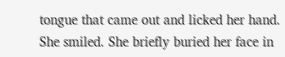tongue that came out and licked her hand. She smiled. She briefly buried her face in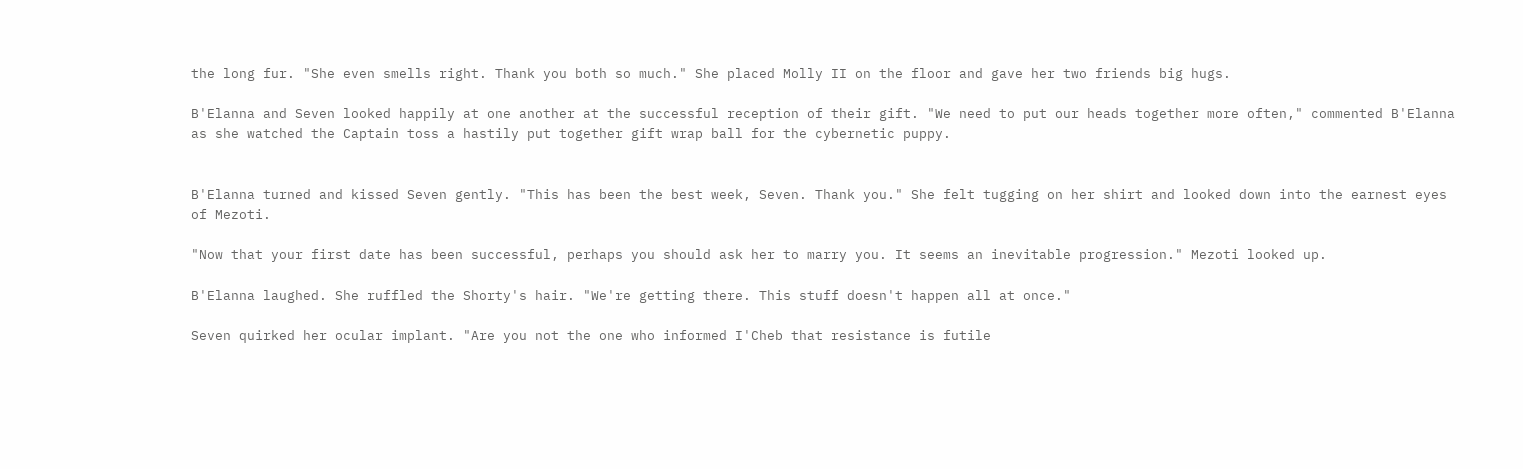the long fur. "She even smells right. Thank you both so much." She placed Molly II on the floor and gave her two friends big hugs.

B'Elanna and Seven looked happily at one another at the successful reception of their gift. "We need to put our heads together more often," commented B'Elanna as she watched the Captain toss a hastily put together gift wrap ball for the cybernetic puppy.


B'Elanna turned and kissed Seven gently. "This has been the best week, Seven. Thank you." She felt tugging on her shirt and looked down into the earnest eyes of Mezoti.

"Now that your first date has been successful, perhaps you should ask her to marry you. It seems an inevitable progression." Mezoti looked up.

B'Elanna laughed. She ruffled the Shorty's hair. "We're getting there. This stuff doesn't happen all at once."

Seven quirked her ocular implant. "Are you not the one who informed I'Cheb that resistance is futile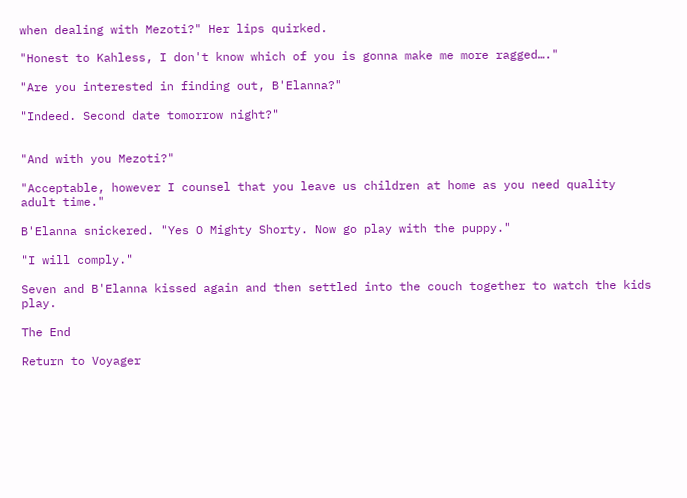when dealing with Mezoti?" Her lips quirked.

"Honest to Kahless, I don't know which of you is gonna make me more ragged…."

"Are you interested in finding out, B'Elanna?"

"Indeed. Second date tomorrow night?"


"And with you Mezoti?"

"Acceptable, however I counsel that you leave us children at home as you need quality adult time."

B'Elanna snickered. "Yes O Mighty Shorty. Now go play with the puppy."

"I will comply."

Seven and B'Elanna kissed again and then settled into the couch together to watch the kids play.

The End

Return to Voyager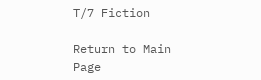T/7 Fiction

Return to Main Page